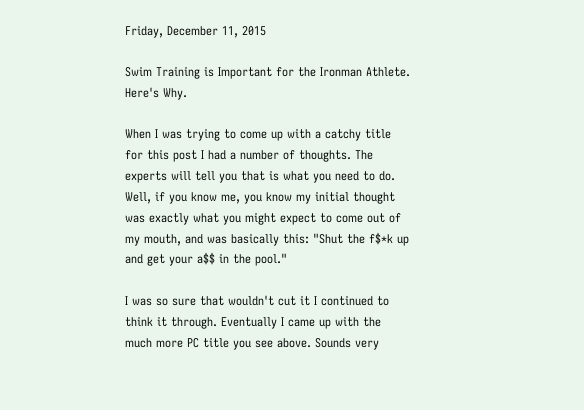Friday, December 11, 2015

Swim Training is Important for the Ironman Athlete. Here's Why.

When I was trying to come up with a catchy title for this post I had a number of thoughts. The experts will tell you that is what you need to do. Well, if you know me, you know my initial thought was exactly what you might expect to come out of my mouth, and was basically this: "Shut the f$*k up and get your a$$ in the pool."

I was so sure that wouldn't cut it I continued to think it through. Eventually I came up with the much more PC title you see above. Sounds very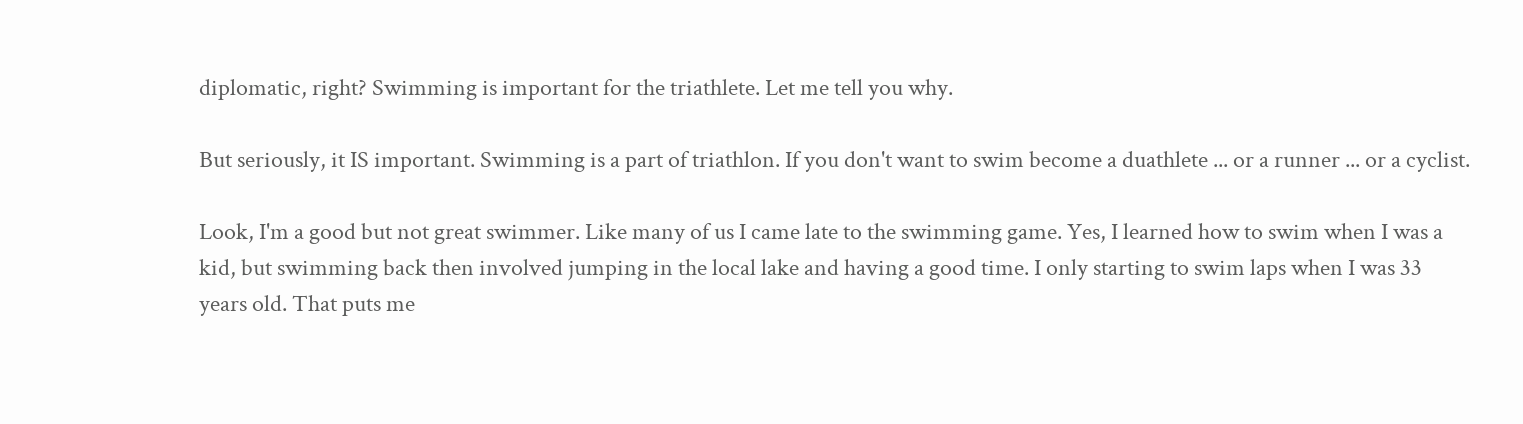diplomatic, right? Swimming is important for the triathlete. Let me tell you why.

But seriously, it IS important. Swimming is a part of triathlon. If you don't want to swim become a duathlete ... or a runner ... or a cyclist.

Look, I'm a good but not great swimmer. Like many of us I came late to the swimming game. Yes, I learned how to swim when I was a kid, but swimming back then involved jumping in the local lake and having a good time. I only starting to swim laps when I was 33 years old. That puts me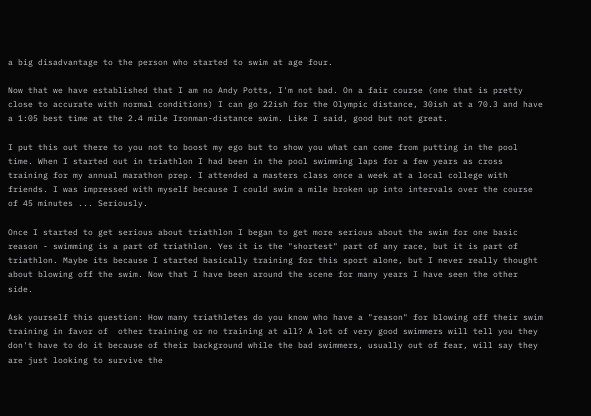a big disadvantage to the person who started to swim at age four.

Now that we have established that I am no Andy Potts, I'm not bad. On a fair course (one that is pretty close to accurate with normal conditions) I can go 22ish for the Olympic distance, 30ish at a 70.3 and have a 1:05 best time at the 2.4 mile Ironman-distance swim. Like I said, good but not great.

I put this out there to you not to boost my ego but to show you what can come from putting in the pool time. When I started out in triathlon I had been in the pool swimming laps for a few years as cross training for my annual marathon prep. I attended a masters class once a week at a local college with friends. I was impressed with myself because I could swim a mile broken up into intervals over the course of 45 minutes ... Seriously.

Once I started to get serious about triathlon I began to get more serious about the swim for one basic reason - swimming is a part of triathlon. Yes it is the "shortest" part of any race, but it is part of triathlon. Maybe its because I started basically training for this sport alone, but I never really thought about blowing off the swim. Now that I have been around the scene for many years I have seen the other side.

Ask yourself this question: How many triathletes do you know who have a "reason" for blowing off their swim training in favor of  other training or no training at all? A lot of very good swimmers will tell you they don't have to do it because of their background while the bad swimmers, usually out of fear, will say they are just looking to survive the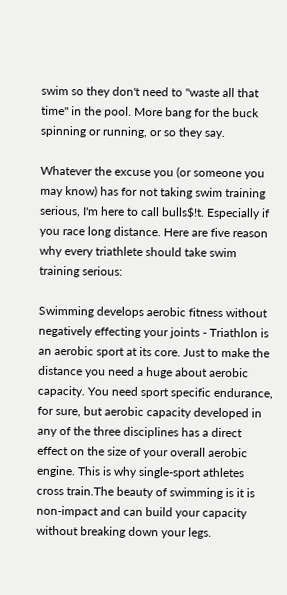swim so they don't need to "waste all that time" in the pool. More bang for the buck spinning or running, or so they say.

Whatever the excuse you (or someone you may know) has for not taking swim training serious, I'm here to call bulls$!t. Especially if you race long distance. Here are five reason why every triathlete should take swim training serious:

Swimming develops aerobic fitness without negatively effecting your joints - Triathlon is an aerobic sport at its core. Just to make the distance you need a huge about aerobic capacity. You need sport specific endurance, for sure, but aerobic capacity developed in any of the three disciplines has a direct effect on the size of your overall aerobic engine. This is why single-sport athletes cross train.The beauty of swimming is it is non-impact and can build your capacity without breaking down your legs.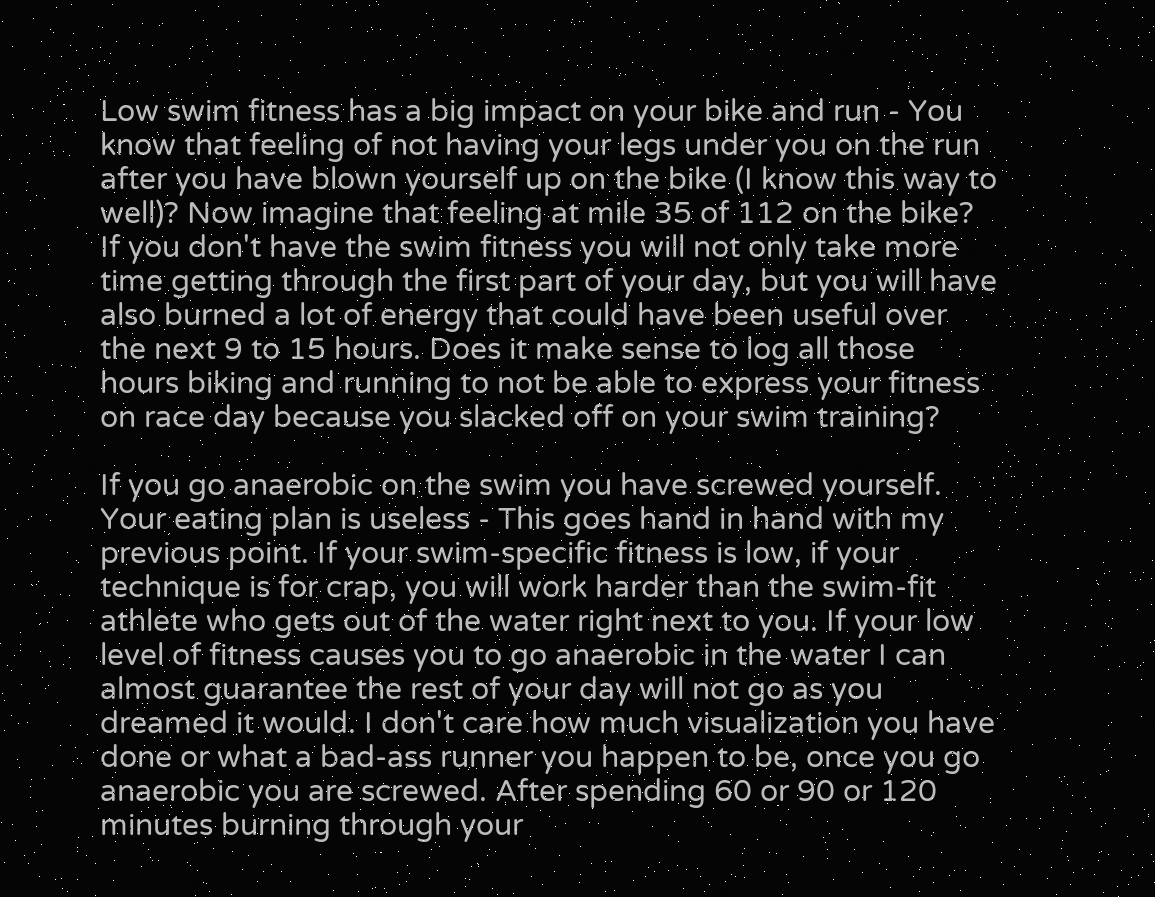Low swim fitness has a big impact on your bike and run - You know that feeling of not having your legs under you on the run after you have blown yourself up on the bike (I know this way to well)? Now imagine that feeling at mile 35 of 112 on the bike? If you don't have the swim fitness you will not only take more time getting through the first part of your day, but you will have also burned a lot of energy that could have been useful over the next 9 to 15 hours. Does it make sense to log all those hours biking and running to not be able to express your fitness on race day because you slacked off on your swim training?

If you go anaerobic on the swim you have screwed yourself. Your eating plan is useless - This goes hand in hand with my previous point. If your swim-specific fitness is low, if your technique is for crap, you will work harder than the swim-fit athlete who gets out of the water right next to you. If your low level of fitness causes you to go anaerobic in the water I can almost guarantee the rest of your day will not go as you dreamed it would. I don't care how much visualization you have done or what a bad-ass runner you happen to be, once you go anaerobic you are screwed. After spending 60 or 90 or 120 minutes burning through your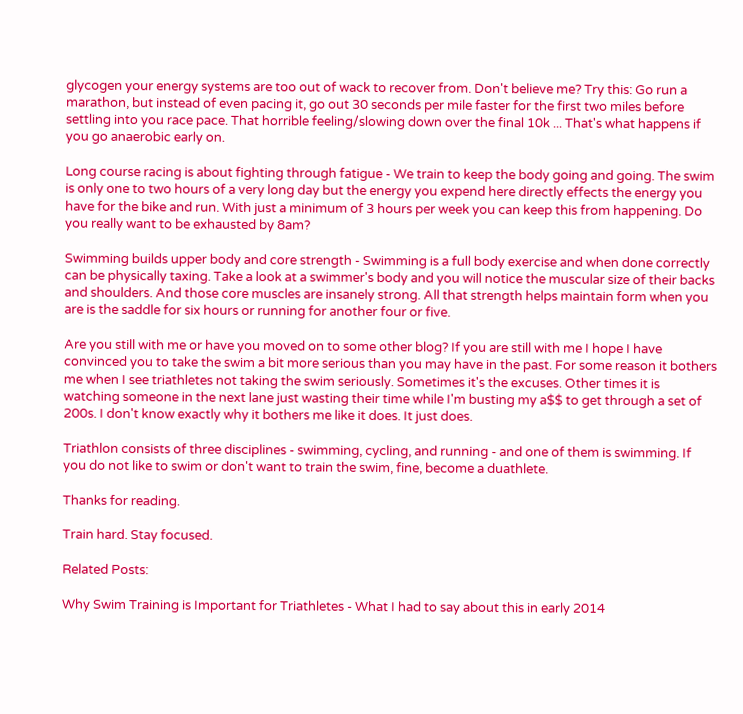glycogen your energy systems are too out of wack to recover from. Don't believe me? Try this: Go run a marathon, but instead of even pacing it, go out 30 seconds per mile faster for the first two miles before settling into you race pace. That horrible feeling/slowing down over the final 10k ... That's what happens if you go anaerobic early on.

Long course racing is about fighting through fatigue - We train to keep the body going and going. The swim is only one to two hours of a very long day but the energy you expend here directly effects the energy you have for the bike and run. With just a minimum of 3 hours per week you can keep this from happening. Do you really want to be exhausted by 8am?

Swimming builds upper body and core strength - Swimming is a full body exercise and when done correctly can be physically taxing. Take a look at a swimmer's body and you will notice the muscular size of their backs and shoulders. And those core muscles are insanely strong. All that strength helps maintain form when you are is the saddle for six hours or running for another four or five.

Are you still with me or have you moved on to some other blog? If you are still with me I hope I have convinced you to take the swim a bit more serious than you may have in the past. For some reason it bothers me when I see triathletes not taking the swim seriously. Sometimes it's the excuses. Other times it is watching someone in the next lane just wasting their time while I'm busting my a$$ to get through a set of 200s. I don't know exactly why it bothers me like it does. It just does.

Triathlon consists of three disciplines - swimming, cycling, and running - and one of them is swimming. If you do not like to swim or don't want to train the swim, fine, become a duathlete.

Thanks for reading.

Train hard. Stay focused.

Related Posts:

Why Swim Training is Important for Triathletes - What I had to say about this in early 2014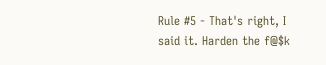Rule #5 - That's right, I said it. Harden the f@$k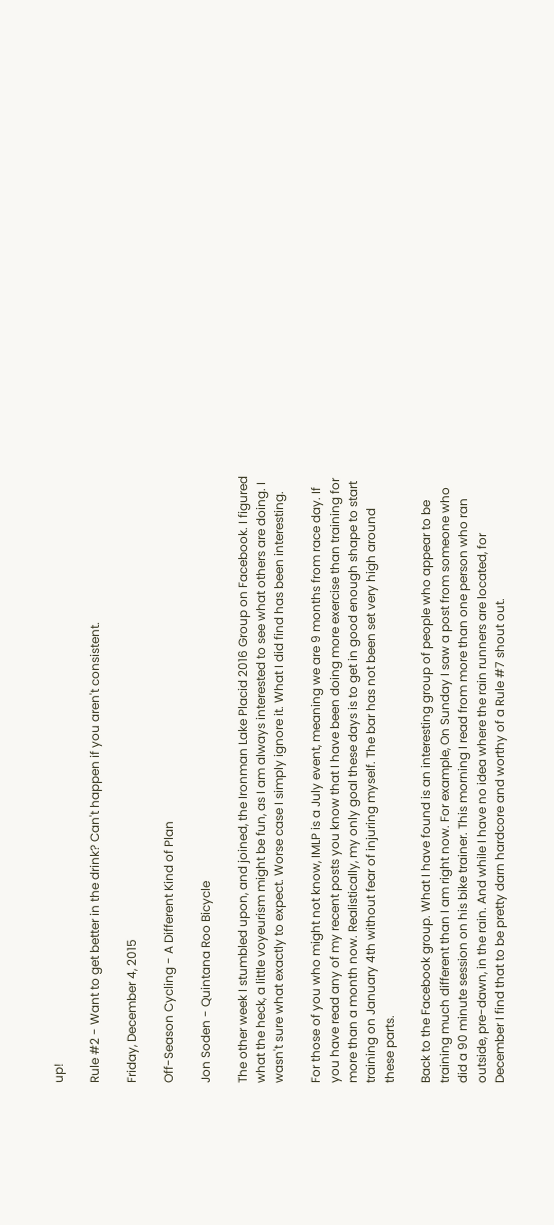up!

Rule #2 - Want to get better in the drink? Can't happen if you aren't consistent.

Friday, December 4, 2015

Off-Season Cycling - A Different Kind of Plan

Jon Soden - Quintana Roo Bicycle

The other week I stumbled upon, and joined, the Ironman Lake Placid 2016 Group on Facebook. I figured what the heck, a little voyeurism might be fun, as I am always interested to see what others are doing. I wasn't sure what exactly to expect. Worse case I simply ignore it. What I did find has been interesting.

For those of you who might not know, IMLP is a July event, meaning we are 9 months from race day. If you have read any of my recent posts you know that I have been doing more exercise than training for more than a month now. Realistically, my only goal these days is to get in good enough shape to start training on January 4th without fear of injuring myself. The bar has not been set very high around these parts.

Back to the Facebook group. What I have found is an interesting group of people who appear to be training much different than I am right now. For example, On Sunday I saw a post from someone who did a 90 minute session on his bike trainer. This morning I read from more than one person who ran outside, pre-dawn, in the rain. And while I have no idea where the rain runners are located, for December I find that to be pretty darn hardcore and worthy of a Rule #7 shout out.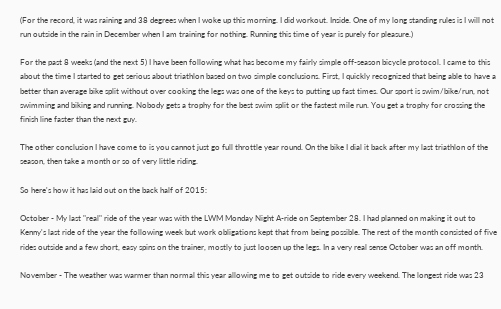(For the record, it was raining and 38 degrees when I woke up this morning. I did workout. Inside. One of my long standing rules is I will not run outside in the rain in December when I am training for nothing. Running this time of year is purely for pleasure.)

For the past 8 weeks (and the next 5) I have been following what has become my fairly simple off-season bicycle protocol. I came to this about the time I started to get serious about triathlon based on two simple conclusions. First, I quickly recognized that being able to have a better than average bike split without over cooking the legs was one of the keys to putting up fast times. Our sport is swim/bike/run, not swimming and biking and running. Nobody gets a trophy for the best swim split or the fastest mile run. You get a trophy for crossing the finish line faster than the next guy.

The other conclusion I have come to is you cannot just go full throttle year round. On the bike I dial it back after my last triathlon of the season, then take a month or so of very little riding.

So here's how it has laid out on the back half of 2015:

October - My last "real" ride of the year was with the LWM Monday Night A-ride on September 28. I had planned on making it out to Kenny's last ride of the year the following week but work obligations kept that from being possible. The rest of the month consisted of five rides outside and a few short, easy spins on the trainer, mostly to just loosen up the legs. In a very real sense October was an off month.

November - The weather was warmer than normal this year allowing me to get outside to ride every weekend. The longest ride was 23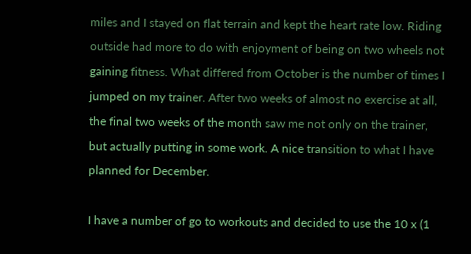miles and I stayed on flat terrain and kept the heart rate low. Riding outside had more to do with enjoyment of being on two wheels not gaining fitness. What differed from October is the number of times I jumped on my trainer. After two weeks of almost no exercise at all, the final two weeks of the month saw me not only on the trainer, but actually putting in some work. A nice transition to what I have planned for December.

I have a number of go to workouts and decided to use the 10 x (1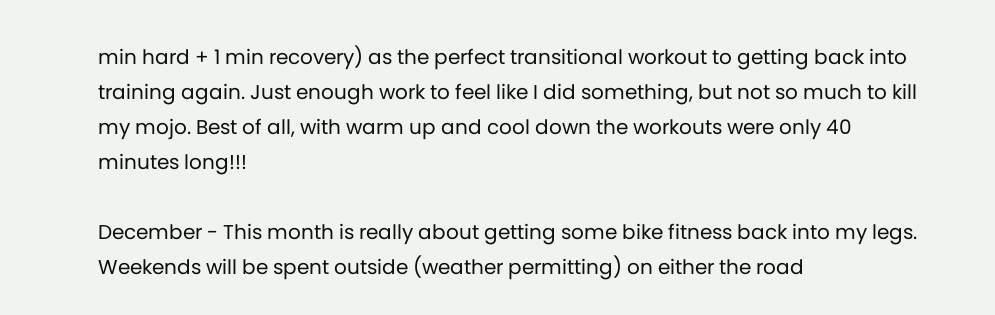min hard + 1 min recovery) as the perfect transitional workout to getting back into training again. Just enough work to feel like I did something, but not so much to kill my mojo. Best of all, with warm up and cool down the workouts were only 40 minutes long!!!

December - This month is really about getting some bike fitness back into my legs. Weekends will be spent outside (weather permitting) on either the road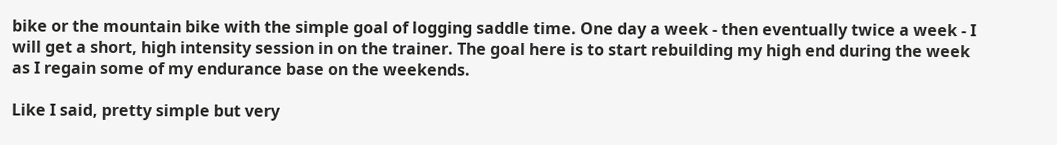bike or the mountain bike with the simple goal of logging saddle time. One day a week - then eventually twice a week - I will get a short, high intensity session in on the trainer. The goal here is to start rebuilding my high end during the week as I regain some of my endurance base on the weekends.

Like I said, pretty simple but very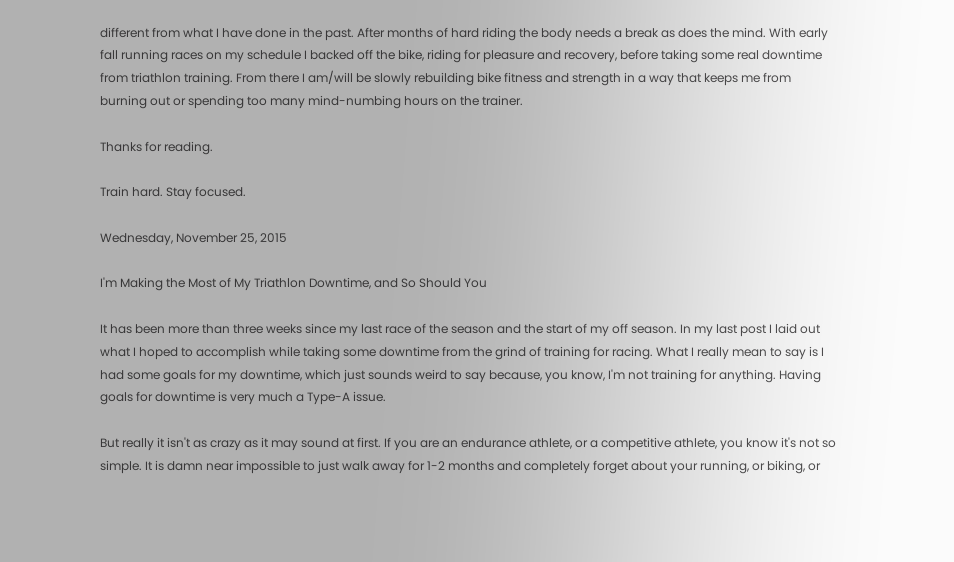different from what I have done in the past. After months of hard riding the body needs a break as does the mind. With early fall running races on my schedule I backed off the bike, riding for pleasure and recovery, before taking some real downtime from triathlon training. From there I am/will be slowly rebuilding bike fitness and strength in a way that keeps me from burning out or spending too many mind-numbing hours on the trainer.

Thanks for reading.

Train hard. Stay focused.

Wednesday, November 25, 2015

I'm Making the Most of My Triathlon Downtime, and So Should You

It has been more than three weeks since my last race of the season and the start of my off season. In my last post I laid out what I hoped to accomplish while taking some downtime from the grind of training for racing. What I really mean to say is I had some goals for my downtime, which just sounds weird to say because, you know, I'm not training for anything. Having goals for downtime is very much a Type-A issue.

But really it isn't as crazy as it may sound at first. If you are an endurance athlete, or a competitive athlete, you know it's not so simple. It is damn near impossible to just walk away for 1-2 months and completely forget about your running, or biking, or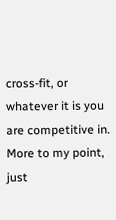cross-fit, or whatever it is you are competitive in. More to my point, just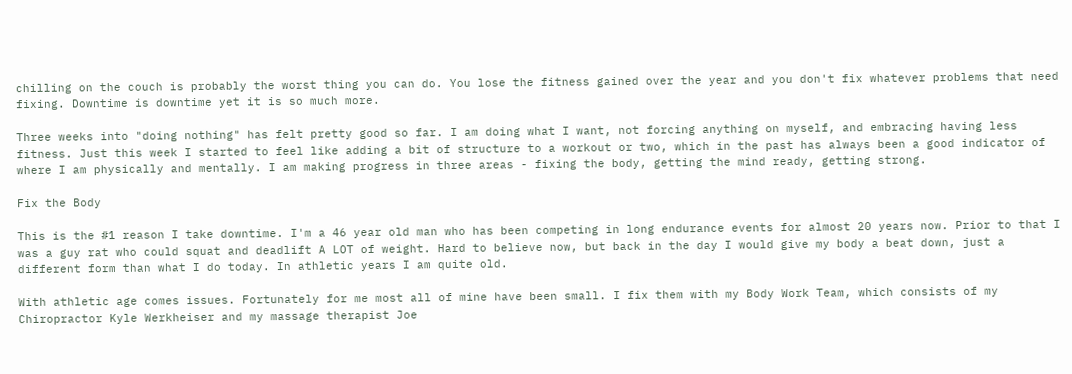chilling on the couch is probably the worst thing you can do. You lose the fitness gained over the year and you don't fix whatever problems that need fixing. Downtime is downtime yet it is so much more.

Three weeks into "doing nothing" has felt pretty good so far. I am doing what I want, not forcing anything on myself, and embracing having less fitness. Just this week I started to feel like adding a bit of structure to a workout or two, which in the past has always been a good indicator of where I am physically and mentally. I am making progress in three areas - fixing the body, getting the mind ready, getting strong.

Fix the Body

This is the #1 reason I take downtime. I'm a 46 year old man who has been competing in long endurance events for almost 20 years now. Prior to that I was a guy rat who could squat and deadlift A LOT of weight. Hard to believe now, but back in the day I would give my body a beat down, just a different form than what I do today. In athletic years I am quite old.

With athletic age comes issues. Fortunately for me most all of mine have been small. I fix them with my Body Work Team, which consists of my Chiropractor Kyle Werkheiser and my massage therapist Joe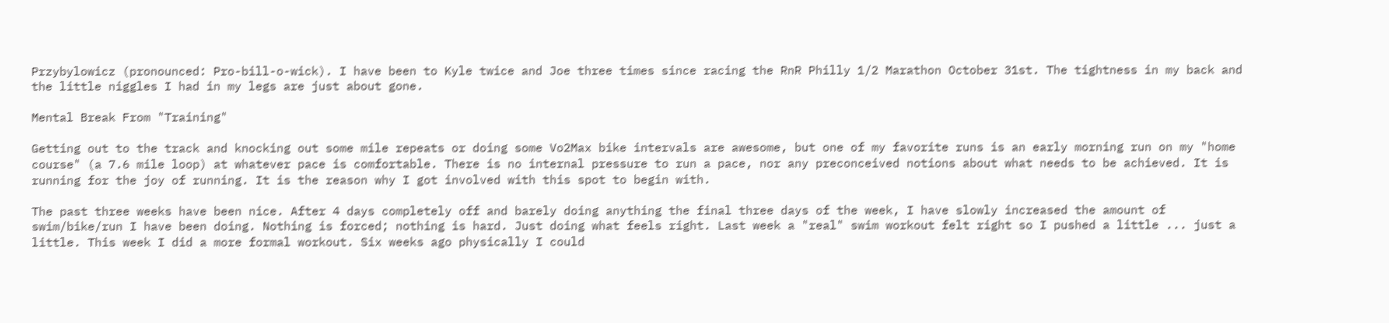Przybylowicz (pronounced: Pro-bill-o-wick). I have been to Kyle twice and Joe three times since racing the RnR Philly 1/2 Marathon October 31st. The tightness in my back and the little niggles I had in my legs are just about gone.

Mental Break From "Training"

Getting out to the track and knocking out some mile repeats or doing some Vo2Max bike intervals are awesome, but one of my favorite runs is an early morning run on my "home course" (a 7.6 mile loop) at whatever pace is comfortable. There is no internal pressure to run a pace, nor any preconceived notions about what needs to be achieved. It is running for the joy of running. It is the reason why I got involved with this spot to begin with.

The past three weeks have been nice. After 4 days completely off and barely doing anything the final three days of the week, I have slowly increased the amount of swim/bike/run I have been doing. Nothing is forced; nothing is hard. Just doing what feels right. Last week a "real" swim workout felt right so I pushed a little ... just a little. This week I did a more formal workout. Six weeks ago physically I could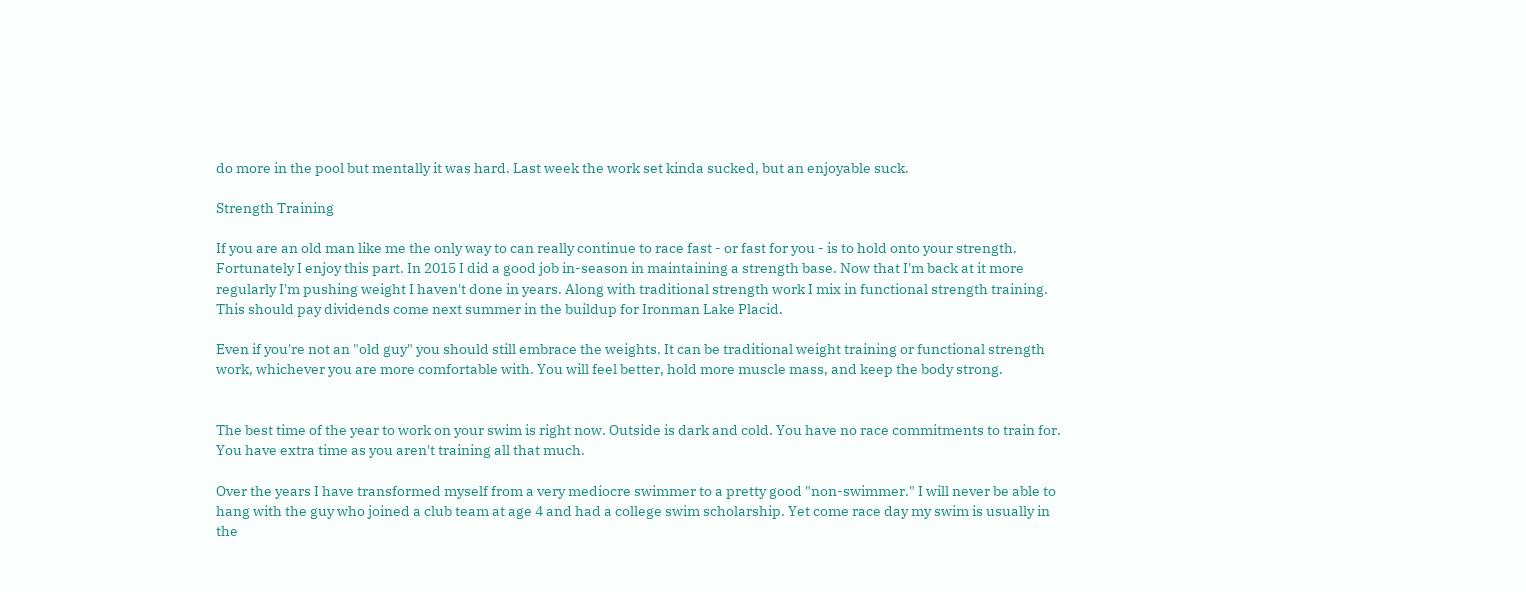do more in the pool but mentally it was hard. Last week the work set kinda sucked, but an enjoyable suck.

Strength Training

If you are an old man like me the only way to can really continue to race fast - or fast for you - is to hold onto your strength. Fortunately I enjoy this part. In 2015 I did a good job in-season in maintaining a strength base. Now that I'm back at it more regularly I'm pushing weight I haven't done in years. Along with traditional strength work I mix in functional strength training. This should pay dividends come next summer in the buildup for Ironman Lake Placid.

Even if you're not an "old guy" you should still embrace the weights. It can be traditional weight training or functional strength work, whichever you are more comfortable with. You will feel better, hold more muscle mass, and keep the body strong.


The best time of the year to work on your swim is right now. Outside is dark and cold. You have no race commitments to train for. You have extra time as you aren't training all that much.

Over the years I have transformed myself from a very mediocre swimmer to a pretty good "non-swimmer." I will never be able to hang with the guy who joined a club team at age 4 and had a college swim scholarship. Yet come race day my swim is usually in the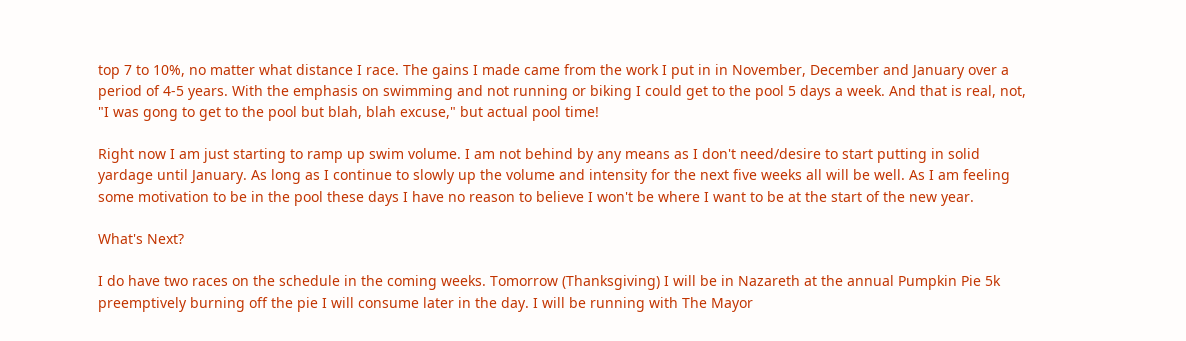top 7 to 10%, no matter what distance I race. The gains I made came from the work I put in in November, December and January over a period of 4-5 years. With the emphasis on swimming and not running or biking I could get to the pool 5 days a week. And that is real, not, "I was gong to get to the pool but blah, blah excuse," but actual pool time!

Right now I am just starting to ramp up swim volume. I am not behind by any means as I don't need/desire to start putting in solid yardage until January. As long as I continue to slowly up the volume and intensity for the next five weeks all will be well. As I am feeling some motivation to be in the pool these days I have no reason to believe I won't be where I want to be at the start of the new year.

What's Next?

I do have two races on the schedule in the coming weeks. Tomorrow (Thanksgiving) I will be in Nazareth at the annual Pumpkin Pie 5k preemptively burning off the pie I will consume later in the day. I will be running with The Mayor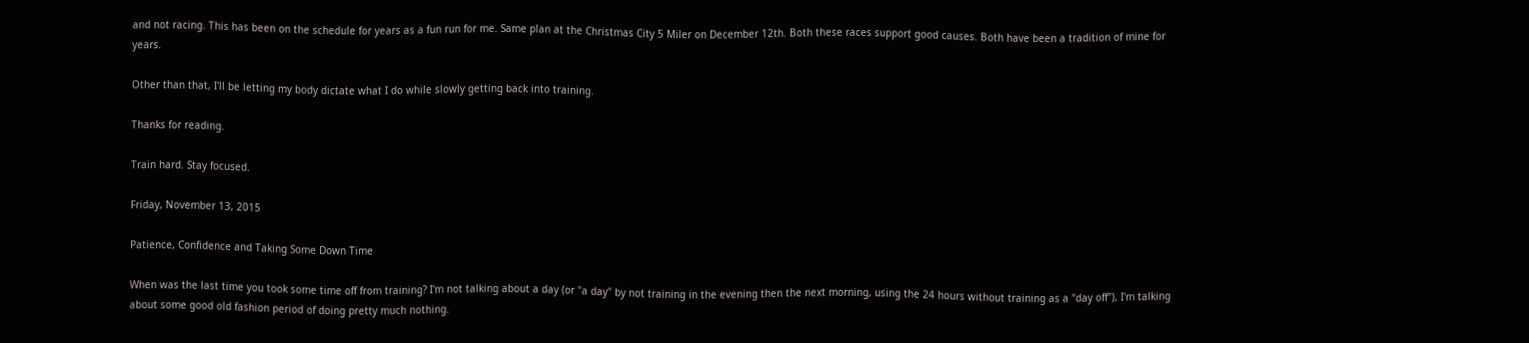and not racing. This has been on the schedule for years as a fun run for me. Same plan at the Christmas City 5 Miler on December 12th. Both these races support good causes. Both have been a tradition of mine for years.

Other than that, I'll be letting my body dictate what I do while slowly getting back into training.

Thanks for reading.

Train hard. Stay focused.

Friday, November 13, 2015

Patience, Confidence and Taking Some Down Time

When was the last time you took some time off from training? I'm not talking about a day (or "a day" by not training in the evening then the next morning, using the 24 hours without training as a "day off"), I'm talking about some good old fashion period of doing pretty much nothing.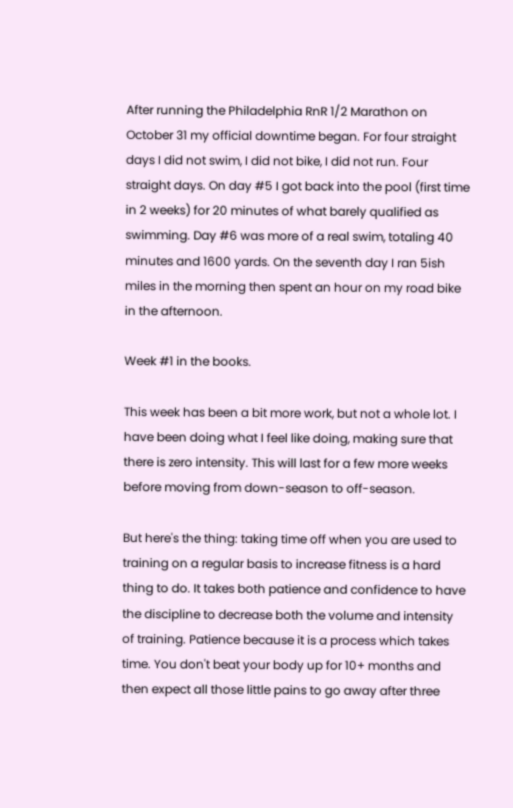After running the Philadelphia RnR 1/2 Marathon on October 31 my official downtime began. For four straight days I did not swim, I did not bike, I did not run. Four straight days. On day #5 I got back into the pool (first time in 2 weeks) for 20 minutes of what barely qualified as swimming. Day #6 was more of a real swim, totaling 40 minutes and 1600 yards. On the seventh day I ran 5ish miles in the morning then spent an hour on my road bike in the afternoon.

Week #1 in the books.

This week has been a bit more work, but not a whole lot. I have been doing what I feel like doing, making sure that there is zero intensity. This will last for a few more weeks before moving from down-season to off-season.

But here's the thing: taking time off when you are used to training on a regular basis to increase fitness is a hard thing to do. It takes both patience and confidence to have the discipline to decrease both the volume and intensity of training. Patience because it is a process which takes time. You don't beat your body up for 10+ months and then expect all those little pains to go away after three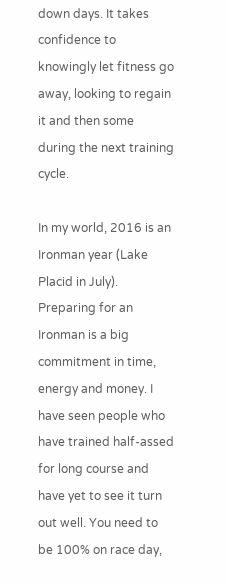down days. It takes confidence to knowingly let fitness go away, looking to regain it and then some during the next training cycle.

In my world, 2016 is an Ironman year (Lake Placid in July). Preparing for an Ironman is a big commitment in time, energy and money. I have seen people who have trained half-assed for long course and have yet to see it turn out well. You need to be 100% on race day,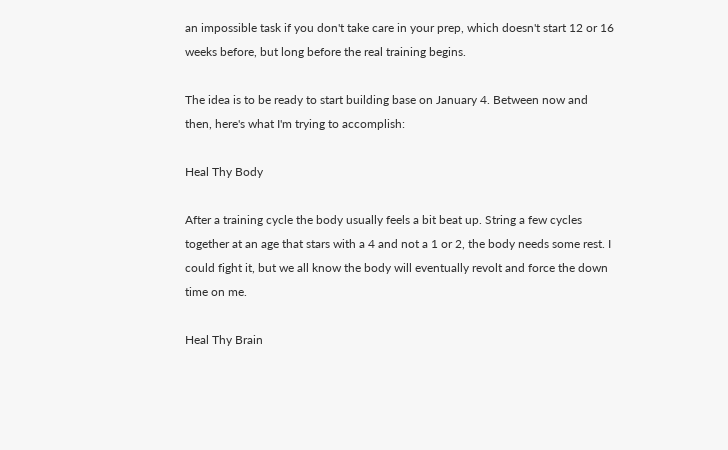an impossible task if you don't take care in your prep, which doesn't start 12 or 16 weeks before, but long before the real training begins.

The idea is to be ready to start building base on January 4. Between now and then, here's what I'm trying to accomplish:

Heal Thy Body

After a training cycle the body usually feels a bit beat up. String a few cycles together at an age that stars with a 4 and not a 1 or 2, the body needs some rest. I could fight it, but we all know the body will eventually revolt and force the down time on me.

Heal Thy Brain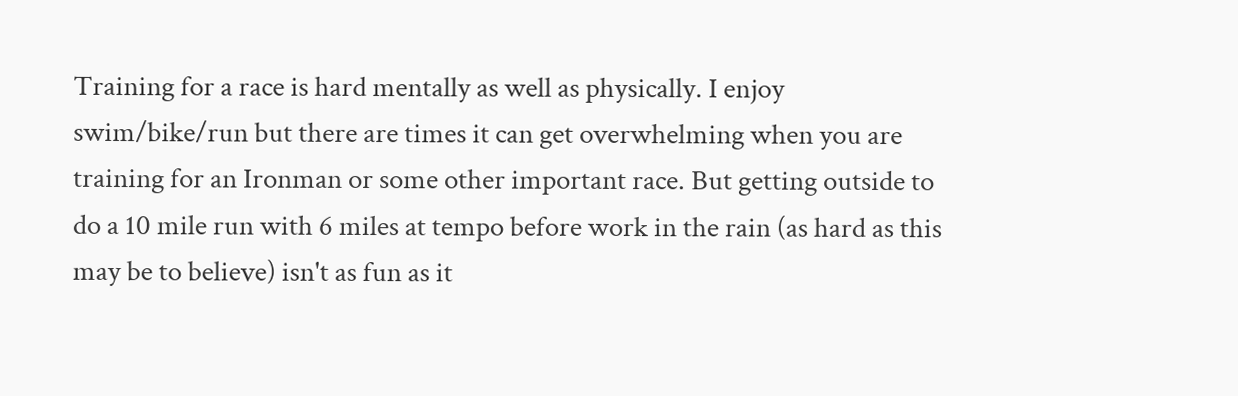Training for a race is hard mentally as well as physically. I enjoy swim/bike/run but there are times it can get overwhelming when you are training for an Ironman or some other important race. But getting outside to do a 10 mile run with 6 miles at tempo before work in the rain (as hard as this may be to believe) isn't as fun as it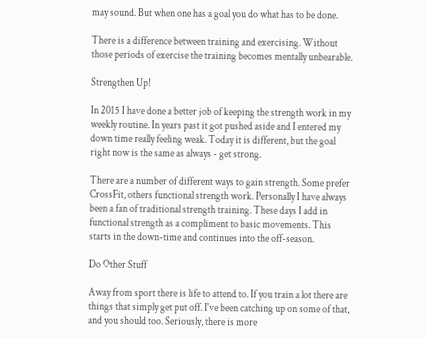may sound. But when one has a goal you do what has to be done.

There is a difference between training and exercising. Without those periods of exercise the training becomes mentally unbearable.

Strengthen Up!

In 2015 I have done a better job of keeping the strength work in my weekly routine. In years past it got pushed aside and I entered my down time really feeling weak. Today it is different, but the goal right now is the same as always - get strong.

There are a number of different ways to gain strength. Some prefer CrossFit, others functional strength work. Personally I have always been a fan of traditional strength training. These days I add in functional strength as a compliment to basic movements. This starts in the down-time and continues into the off-season.

Do Other Stuff

Away from sport there is life to attend to. If you train a lot there are things that simply get put off. I've been catching up on some of that, and you should too. Seriously, there is more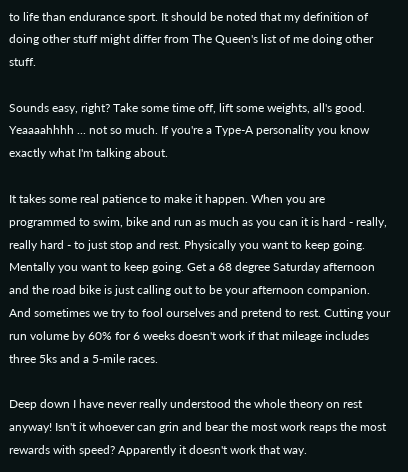to life than endurance sport. It should be noted that my definition of doing other stuff might differ from The Queen's list of me doing other stuff.

Sounds easy, right? Take some time off, lift some weights, all's good. Yeaaaahhhh ... not so much. If you're a Type-A personality you know exactly what I'm talking about.

It takes some real patience to make it happen. When you are programmed to swim, bike and run as much as you can it is hard - really, really hard - to just stop and rest. Physically you want to keep going. Mentally you want to keep going. Get a 68 degree Saturday afternoon and the road bike is just calling out to be your afternoon companion. And sometimes we try to fool ourselves and pretend to rest. Cutting your run volume by 60% for 6 weeks doesn't work if that mileage includes three 5ks and a 5-mile races.

Deep down I have never really understood the whole theory on rest anyway! Isn't it whoever can grin and bear the most work reaps the most rewards with speed? Apparently it doesn't work that way.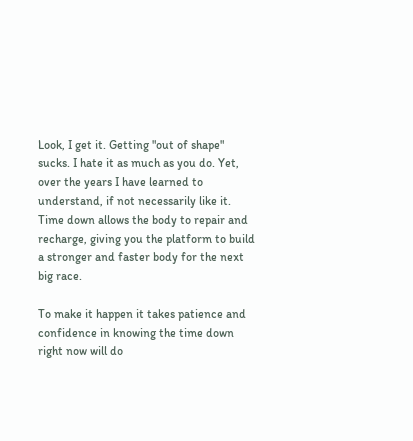Look, I get it. Getting "out of shape" sucks. I hate it as much as you do. Yet, over the years I have learned to understand, if not necessarily like it. Time down allows the body to repair and recharge, giving you the platform to build a stronger and faster body for the next big race.

To make it happen it takes patience and confidence in knowing the time down right now will do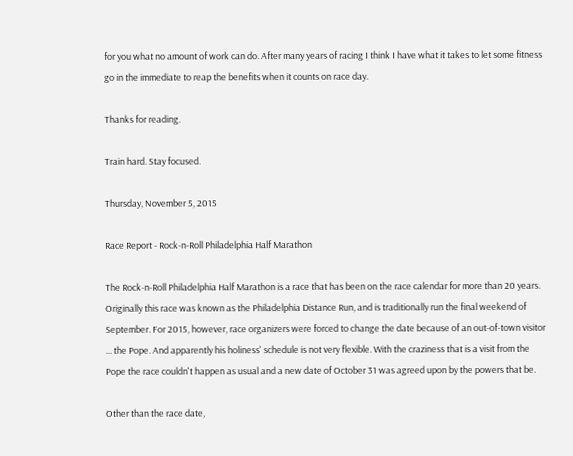for you what no amount of work can do. After many years of racing I think I have what it takes to let some fitness go in the immediate to reap the benefits when it counts on race day.

Thanks for reading.

Train hard. Stay focused.

Thursday, November 5, 2015

Race Report - Rock-n-Roll Philadelphia Half Marathon

The Rock-n-Roll Philadelphia Half Marathon is a race that has been on the race calendar for more than 20 years. Originally this race was known as the Philadelphia Distance Run, and is traditionally run the final weekend of September. For 2015, however, race organizers were forced to change the date because of an out-of-town visitor ... the Pope. And apparently his holiness' schedule is not very flexible. With the craziness that is a visit from the Pope the race couldn't happen as usual and a new date of October 31 was agreed upon by the powers that be.

Other than the race date,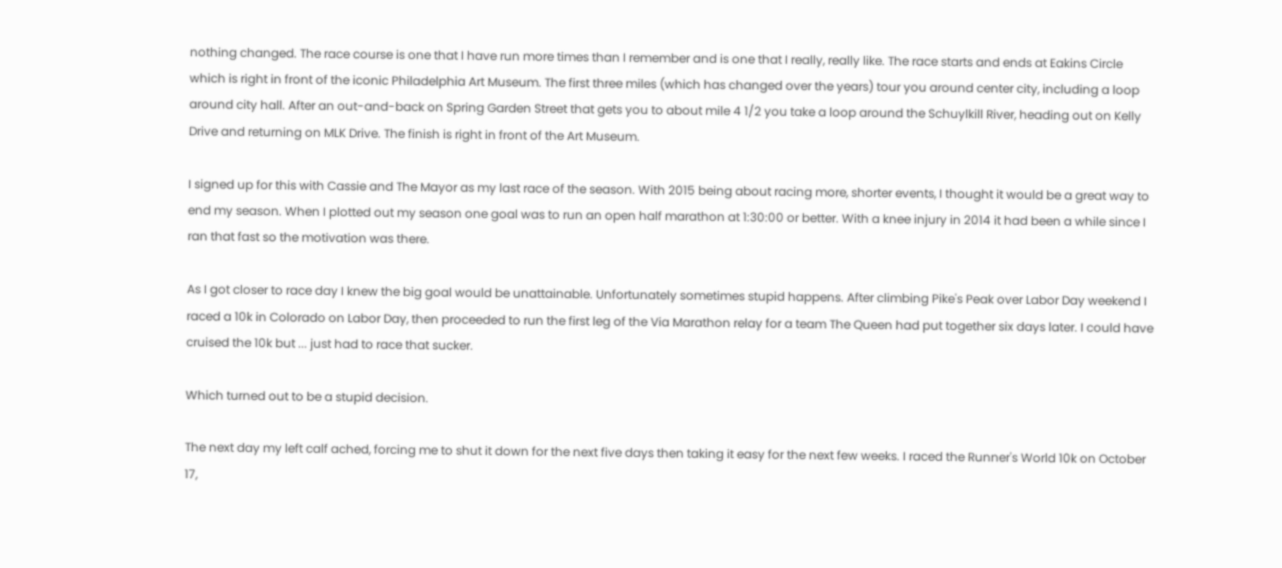nothing changed. The race course is one that I have run more times than I remember and is one that I really, really like. The race starts and ends at Eakins Circle which is right in front of the iconic Philadelphia Art Museum. The first three miles (which has changed over the years) tour you around center city, including a loop around city hall. After an out-and-back on Spring Garden Street that gets you to about mile 4 1/2 you take a loop around the Schuylkill River, heading out on Kelly Drive and returning on MLK Drive. The finish is right in front of the Art Museum.

I signed up for this with Cassie and The Mayor as my last race of the season. With 2015 being about racing more, shorter events, I thought it would be a great way to end my season. When I plotted out my season one goal was to run an open half marathon at 1:30:00 or better. With a knee injury in 2014 it had been a while since I ran that fast so the motivation was there.

As I got closer to race day I knew the big goal would be unattainable. Unfortunately sometimes stupid happens. After climbing Pike's Peak over Labor Day weekend I raced a 10k in Colorado on Labor Day, then proceeded to run the first leg of the Via Marathon relay for a team The Queen had put together six days later. I could have cruised the 10k but ... just had to race that sucker.

Which turned out to be a stupid decision.

The next day my left calf ached, forcing me to shut it down for the next five days then taking it easy for the next few weeks. I raced the Runner's World 10k on October 17,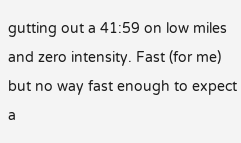gutting out a 41:59 on low miles and zero intensity. Fast (for me) but no way fast enough to expect a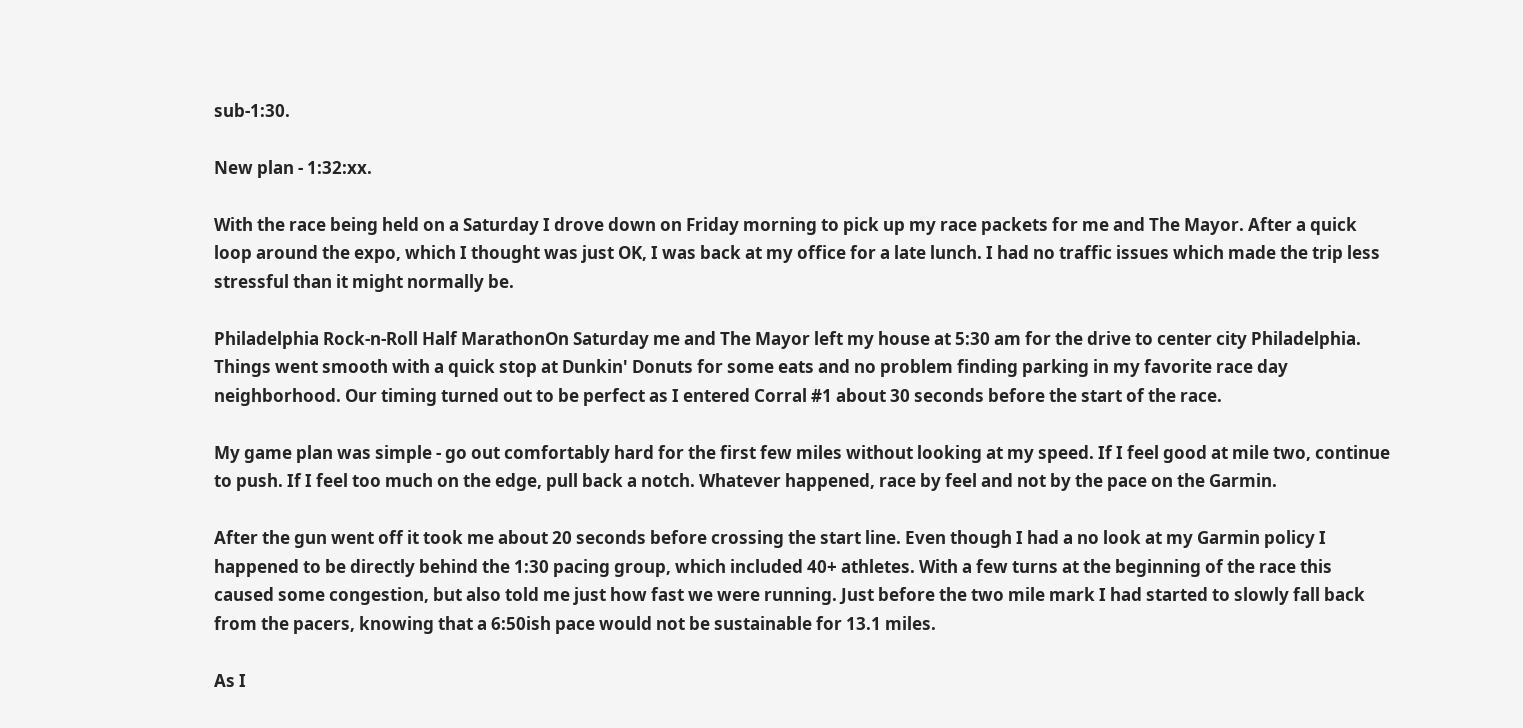sub-1:30.

New plan - 1:32:xx.

With the race being held on a Saturday I drove down on Friday morning to pick up my race packets for me and The Mayor. After a quick loop around the expo, which I thought was just OK, I was back at my office for a late lunch. I had no traffic issues which made the trip less stressful than it might normally be.

Philadelphia Rock-n-Roll Half MarathonOn Saturday me and The Mayor left my house at 5:30 am for the drive to center city Philadelphia. Things went smooth with a quick stop at Dunkin' Donuts for some eats and no problem finding parking in my favorite race day neighborhood. Our timing turned out to be perfect as I entered Corral #1 about 30 seconds before the start of the race.

My game plan was simple - go out comfortably hard for the first few miles without looking at my speed. If I feel good at mile two, continue to push. If I feel too much on the edge, pull back a notch. Whatever happened, race by feel and not by the pace on the Garmin.

After the gun went off it took me about 20 seconds before crossing the start line. Even though I had a no look at my Garmin policy I happened to be directly behind the 1:30 pacing group, which included 40+ athletes. With a few turns at the beginning of the race this caused some congestion, but also told me just how fast we were running. Just before the two mile mark I had started to slowly fall back from the pacers, knowing that a 6:50ish pace would not be sustainable for 13.1 miles.

As I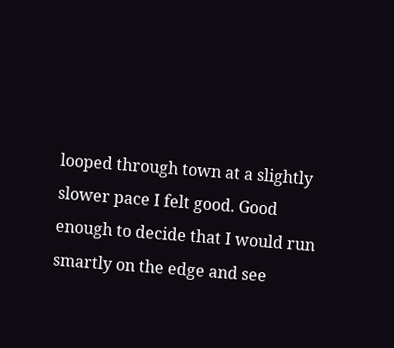looped through town at a slightly slower pace I felt good. Good enough to decide that I would run smartly on the edge and see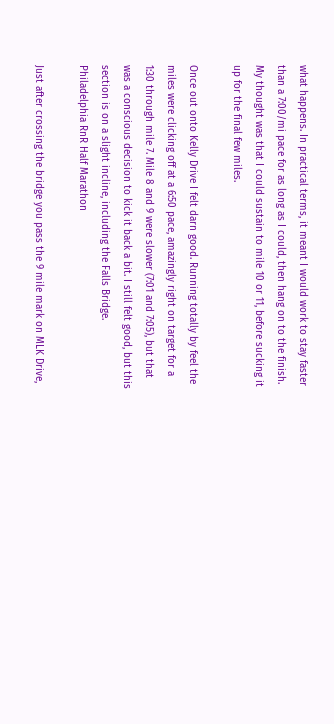what happens. In practical terms, it meant I would work to stay faster than a 7:00/mi pace for as long as I could, then hang on to the finish. My thought was that I could sustain to mile 10 or 11, before sucking it up for the final few miles.

Once out onto Kelly Drive I felt darn good. Running totally by feel the miles were clicking off at a 6:50 pace, amazingly right on target for a 1:30 through mile 7. Mile 8 and 9 were slower (7:01 and 7:05), but that was a conscious decision to kick it back a bit. I still felt good, but this section is on a slight incline, including the Falls Bridge.
Philadelphia RnR Half Marathon

Just after crossing the bridge you pass the 9 mile mark on MLK Drive,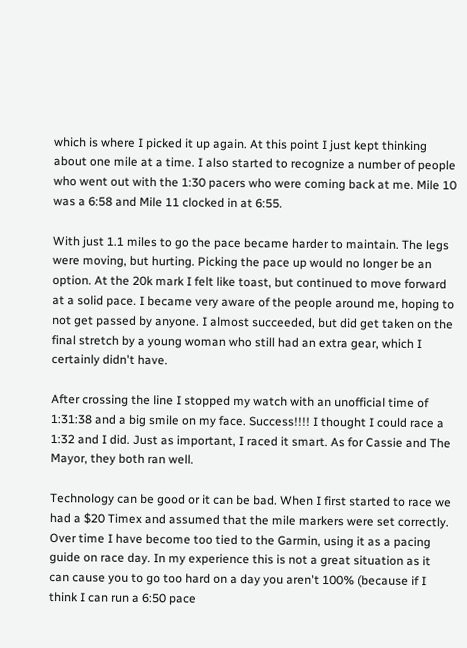which is where I picked it up again. At this point I just kept thinking about one mile at a time. I also started to recognize a number of people who went out with the 1:30 pacers who were coming back at me. Mile 10 was a 6:58 and Mile 11 clocked in at 6:55.

With just 1.1 miles to go the pace became harder to maintain. The legs were moving, but hurting. Picking the pace up would no longer be an option. At the 20k mark I felt like toast, but continued to move forward at a solid pace. I became very aware of the people around me, hoping to not get passed by anyone. I almost succeeded, but did get taken on the final stretch by a young woman who still had an extra gear, which I certainly didn't have.

After crossing the line I stopped my watch with an unofficial time of 1:31:38 and a big smile on my face. Success!!!! I thought I could race a 1:32 and I did. Just as important, I raced it smart. As for Cassie and The Mayor, they both ran well.

Technology can be good or it can be bad. When I first started to race we had a $20 Timex and assumed that the mile markers were set correctly. Over time I have become too tied to the Garmin, using it as a pacing guide on race day. In my experience this is not a great situation as it can cause you to go too hard on a day you aren't 100% (because if I think I can run a 6:50 pace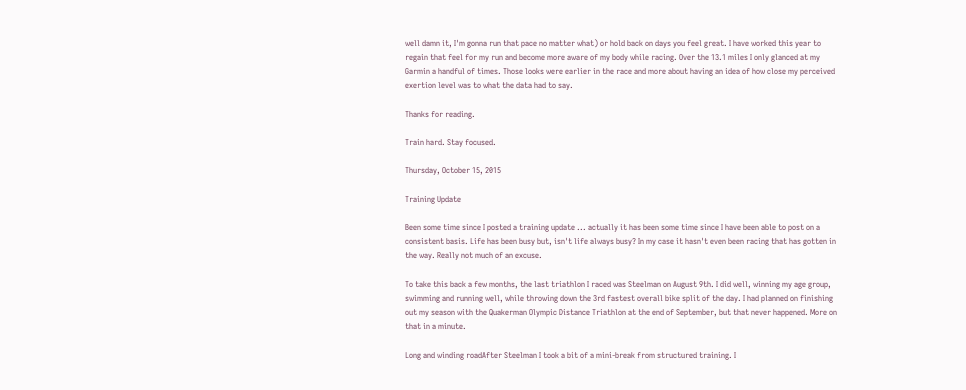well damn it, I'm gonna run that pace no matter what) or hold back on days you feel great. I have worked this year to regain that feel for my run and become more aware of my body while racing. Over the 13.1 miles I only glanced at my Garmin a handful of times. Those looks were earlier in the race and more about having an idea of how close my perceived exertion level was to what the data had to say.

Thanks for reading.

Train hard. Stay focused.

Thursday, October 15, 2015

Training Update

Been some time since I posted a training update ... actually it has been some time since I have been able to post on a consistent basis. Life has been busy but, isn't life always busy? In my case it hasn't even been racing that has gotten in the way. Really not much of an excuse.

To take this back a few months, the last triathlon I raced was Steelman on August 9th. I did well, winning my age group, swimming and running well, while throwing down the 3rd fastest overall bike split of the day. I had planned on finishing out my season with the Quakerman Olympic Distance Triathlon at the end of September, but that never happened. More on that in a minute.

Long and winding roadAfter Steelman I took a bit of a mini-break from structured training. I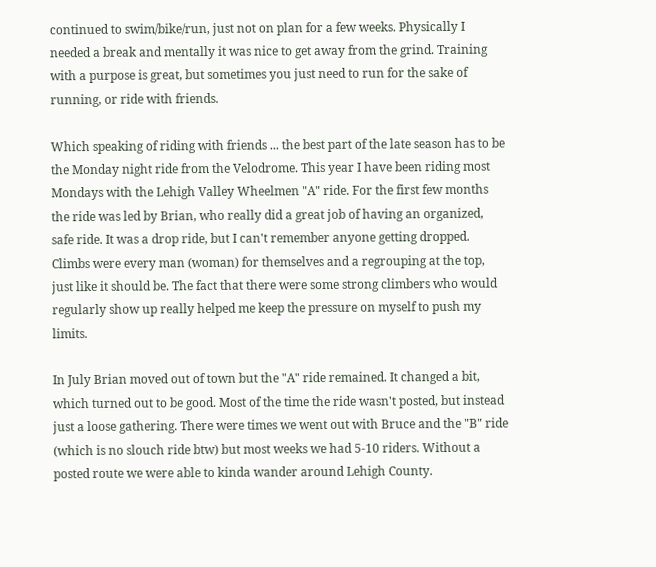continued to swim/bike/run, just not on plan for a few weeks. Physically I needed a break and mentally it was nice to get away from the grind. Training with a purpose is great, but sometimes you just need to run for the sake of running, or ride with friends.

Which speaking of riding with friends ... the best part of the late season has to be the Monday night ride from the Velodrome. This year I have been riding most Mondays with the Lehigh Valley Wheelmen "A" ride. For the first few months the ride was led by Brian, who really did a great job of having an organized, safe ride. It was a drop ride, but I can't remember anyone getting dropped. Climbs were every man (woman) for themselves and a regrouping at the top, just like it should be. The fact that there were some strong climbers who would regularly show up really helped me keep the pressure on myself to push my limits.

In July Brian moved out of town but the "A" ride remained. It changed a bit, which turned out to be good. Most of the time the ride wasn't posted, but instead just a loose gathering. There were times we went out with Bruce and the "B" ride (which is no slouch ride btw) but most weeks we had 5-10 riders. Without a posted route we were able to kinda wander around Lehigh County.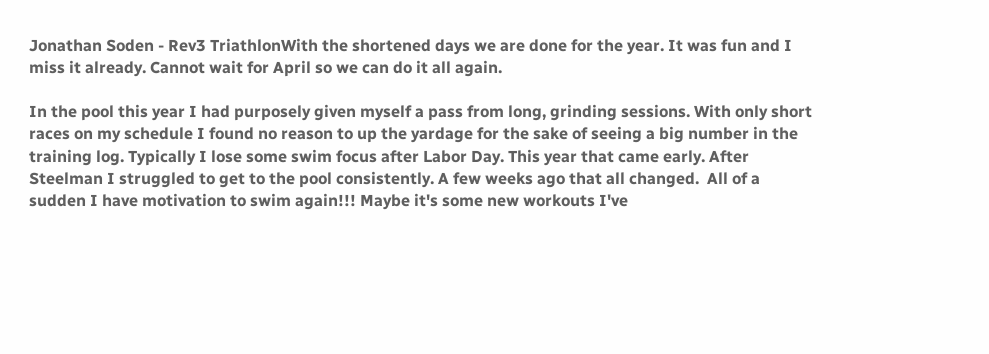Jonathan Soden - Rev3 TriathlonWith the shortened days we are done for the year. It was fun and I miss it already. Cannot wait for April so we can do it all again.

In the pool this year I had purposely given myself a pass from long, grinding sessions. With only short races on my schedule I found no reason to up the yardage for the sake of seeing a big number in the training log. Typically I lose some swim focus after Labor Day. This year that came early. After Steelman I struggled to get to the pool consistently. A few weeks ago that all changed.  All of a sudden I have motivation to swim again!!! Maybe it's some new workouts I've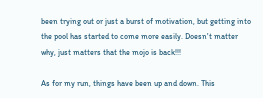been trying out or just a burst of motivation, but getting into the pool has started to come more easily. Doesn't matter why, just matters that the mojo is back!!!

As for my run, things have been up and down. This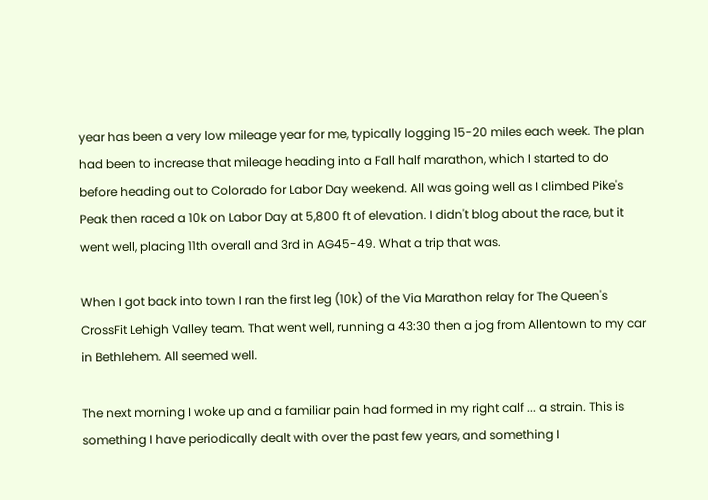year has been a very low mileage year for me, typically logging 15-20 miles each week. The plan had been to increase that mileage heading into a Fall half marathon, which I started to do before heading out to Colorado for Labor Day weekend. All was going well as I climbed Pike's Peak then raced a 10k on Labor Day at 5,800 ft of elevation. I didn't blog about the race, but it went well, placing 11th overall and 3rd in AG45-49. What a trip that was.

When I got back into town I ran the first leg (10k) of the Via Marathon relay for The Queen's CrossFit Lehigh Valley team. That went well, running a 43:30 then a jog from Allentown to my car in Bethlehem. All seemed well.

The next morning I woke up and a familiar pain had formed in my right calf ... a strain. This is something I have periodically dealt with over the past few years, and something I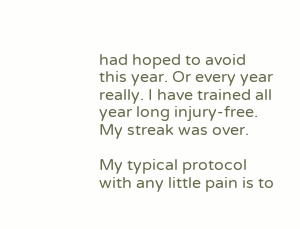had hoped to avoid this year. Or every year really. I have trained all year long injury-free. My streak was over.

My typical protocol with any little pain is to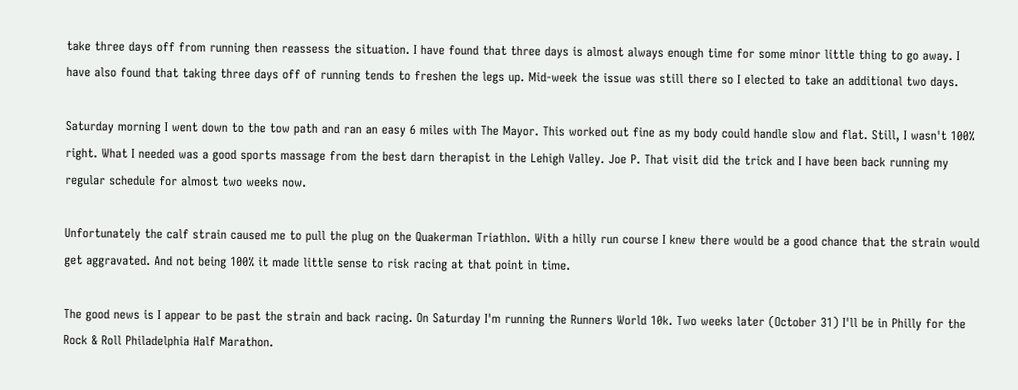take three days off from running then reassess the situation. I have found that three days is almost always enough time for some minor little thing to go away. I have also found that taking three days off of running tends to freshen the legs up. Mid-week the issue was still there so I elected to take an additional two days.

Saturday morning I went down to the tow path and ran an easy 6 miles with The Mayor. This worked out fine as my body could handle slow and flat. Still, I wasn't 100% right. What I needed was a good sports massage from the best darn therapist in the Lehigh Valley. Joe P. That visit did the trick and I have been back running my regular schedule for almost two weeks now.

Unfortunately the calf strain caused me to pull the plug on the Quakerman Triathlon. With a hilly run course I knew there would be a good chance that the strain would get aggravated. And not being 100% it made little sense to risk racing at that point in time.

The good news is I appear to be past the strain and back racing. On Saturday I'm running the Runners World 10k. Two weeks later (October 31) I'll be in Philly for the Rock & Roll Philadelphia Half Marathon.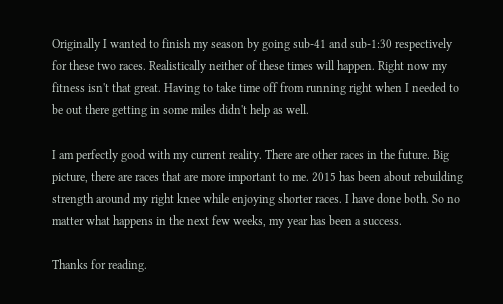Originally I wanted to finish my season by going sub-41 and sub-1:30 respectively for these two races. Realistically neither of these times will happen. Right now my fitness isn't that great. Having to take time off from running right when I needed to be out there getting in some miles didn't help as well.

I am perfectly good with my current reality. There are other races in the future. Big picture, there are races that are more important to me. 2015 has been about rebuilding strength around my right knee while enjoying shorter races. I have done both. So no matter what happens in the next few weeks, my year has been a success.

Thanks for reading.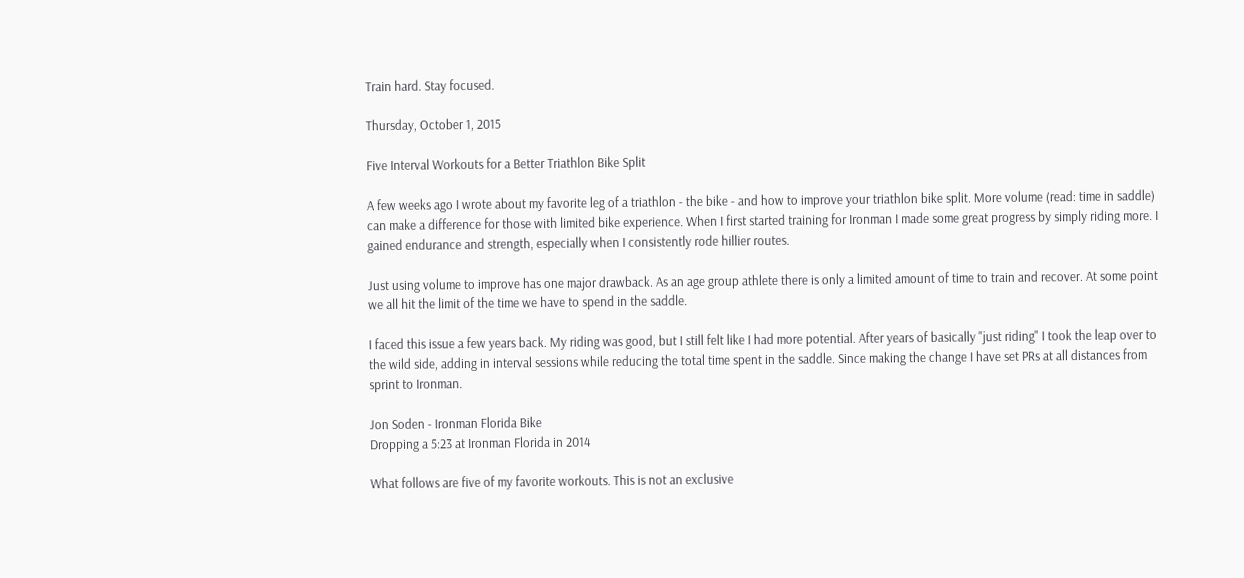Train hard. Stay focused.

Thursday, October 1, 2015

Five Interval Workouts for a Better Triathlon Bike Split

A few weeks ago I wrote about my favorite leg of a triathlon - the bike - and how to improve your triathlon bike split. More volume (read: time in saddle) can make a difference for those with limited bike experience. When I first started training for Ironman I made some great progress by simply riding more. I gained endurance and strength, especially when I consistently rode hillier routes.

Just using volume to improve has one major drawback. As an age group athlete there is only a limited amount of time to train and recover. At some point we all hit the limit of the time we have to spend in the saddle.

I faced this issue a few years back. My riding was good, but I still felt like I had more potential. After years of basically "just riding" I took the leap over to the wild side, adding in interval sessions while reducing the total time spent in the saddle. Since making the change I have set PRs at all distances from sprint to Ironman.

Jon Soden - Ironman Florida Bike
Dropping a 5:23 at Ironman Florida in 2014

What follows are five of my favorite workouts. This is not an exclusive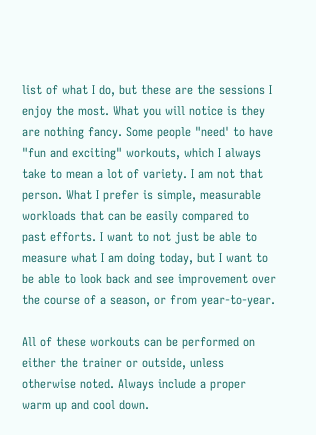list of what I do, but these are the sessions I enjoy the most. What you will notice is they are nothing fancy. Some people "need' to have "fun and exciting" workouts, which I always take to mean a lot of variety. I am not that person. What I prefer is simple, measurable workloads that can be easily compared to past efforts. I want to not just be able to measure what I am doing today, but I want to be able to look back and see improvement over the course of a season, or from year-to-year.

All of these workouts can be performed on either the trainer or outside, unless otherwise noted. Always include a proper warm up and cool down.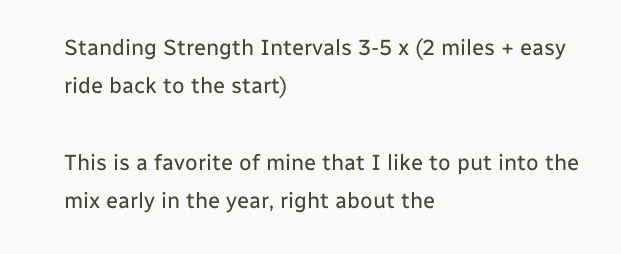Standing Strength Intervals 3-5 x (2 miles + easy ride back to the start)

This is a favorite of mine that I like to put into the mix early in the year, right about the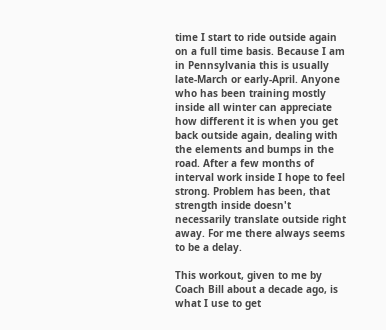time I start to ride outside again on a full time basis. Because I am in Pennsylvania this is usually late-March or early-April. Anyone who has been training mostly inside all winter can appreciate how different it is when you get back outside again, dealing with the elements and bumps in the road. After a few months of interval work inside I hope to feel strong. Problem has been, that strength inside doesn't necessarily translate outside right away. For me there always seems to be a delay.

This workout, given to me by Coach Bill about a decade ago, is what I use to get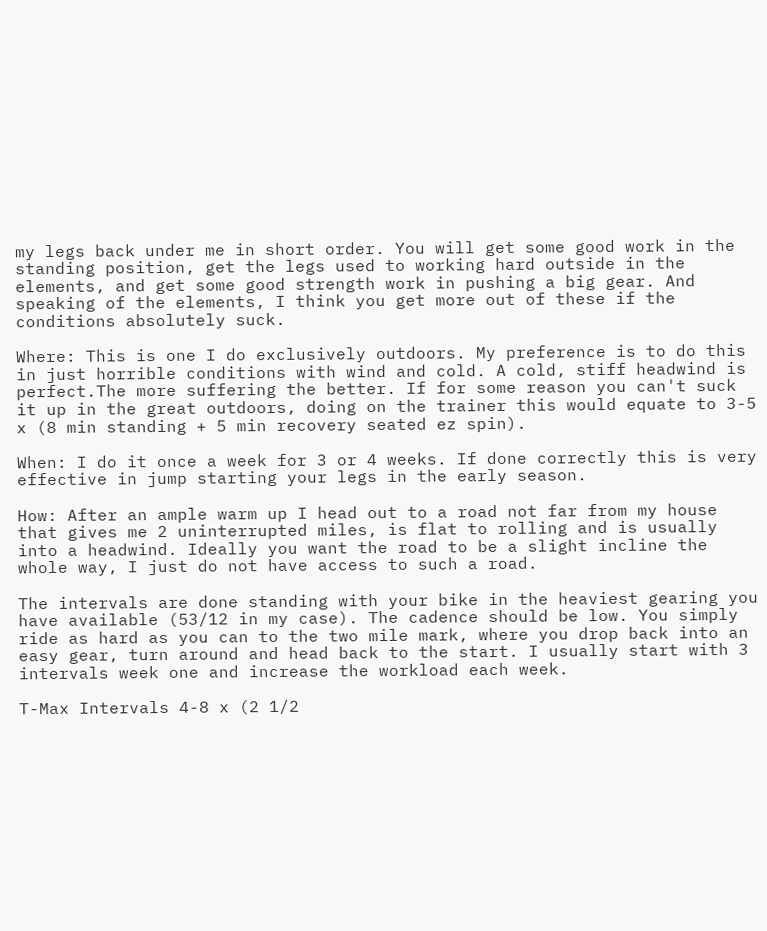my legs back under me in short order. You will get some good work in the standing position, get the legs used to working hard outside in the elements, and get some good strength work in pushing a big gear. And speaking of the elements, I think you get more out of these if the conditions absolutely suck.

Where: This is one I do exclusively outdoors. My preference is to do this in just horrible conditions with wind and cold. A cold, stiff headwind is perfect.The more suffering the better. If for some reason you can't suck it up in the great outdoors, doing on the trainer this would equate to 3-5 x (8 min standing + 5 min recovery seated ez spin).

When: I do it once a week for 3 or 4 weeks. If done correctly this is very effective in jump starting your legs in the early season.

How: After an ample warm up I head out to a road not far from my house that gives me 2 uninterrupted miles, is flat to rolling and is usually into a headwind. Ideally you want the road to be a slight incline the whole way, I just do not have access to such a road.

The intervals are done standing with your bike in the heaviest gearing you have available (53/12 in my case). The cadence should be low. You simply ride as hard as you can to the two mile mark, where you drop back into an easy gear, turn around and head back to the start. I usually start with 3 intervals week one and increase the workload each week.

T-Max Intervals 4-8 x (2 1/2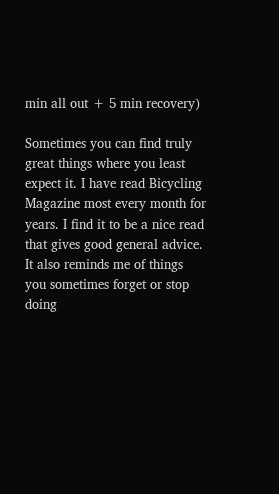min all out + 5 min recovery)

Sometimes you can find truly great things where you least expect it. I have read Bicycling Magazine most every month for years. I find it to be a nice read that gives good general advice. It also reminds me of things you sometimes forget or stop doing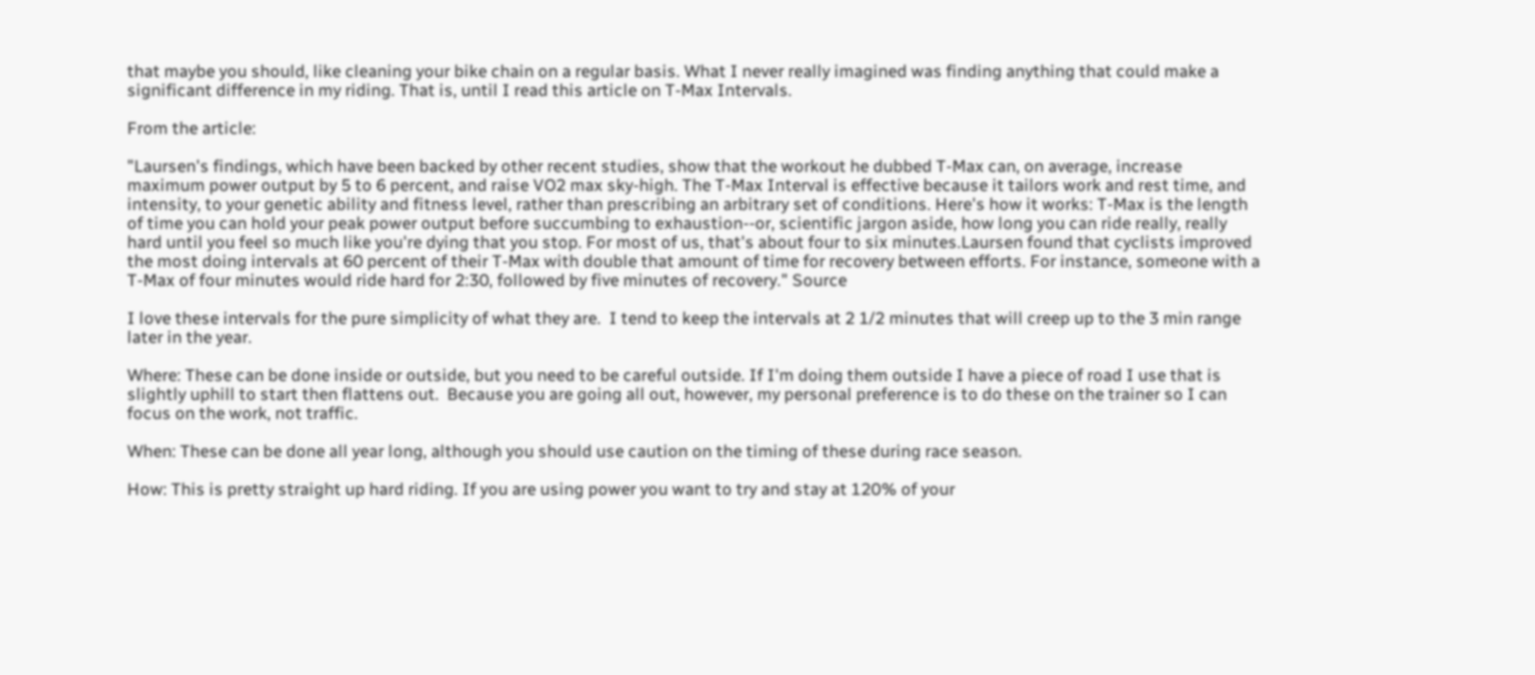that maybe you should, like cleaning your bike chain on a regular basis. What I never really imagined was finding anything that could make a significant difference in my riding. That is, until I read this article on T-Max Intervals.

From the article:

"Laursen's findings, which have been backed by other recent studies, show that the workout he dubbed T-Max can, on average, increase maximum power output by 5 to 6 percent, and raise VO2 max sky-high. The T-Max Interval is effective because it tailors work and rest time, and intensity, to your genetic ability and fitness level, rather than prescribing an arbitrary set of conditions. Here's how it works: T-Max is the length of time you can hold your peak power output before succumbing to exhaustion--or, scientific jargon aside, how long you can ride really, really hard until you feel so much like you're dying that you stop. For most of us, that's about four to six minutes.Laursen found that cyclists improved the most doing intervals at 60 percent of their T-Max with double that amount of time for recovery between efforts. For instance, someone with a T-Max of four minutes would ride hard for 2:30, followed by five minutes of recovery." Source

I love these intervals for the pure simplicity of what they are.  I tend to keep the intervals at 2 1/2 minutes that will creep up to the 3 min range later in the year.

Where: These can be done inside or outside, but you need to be careful outside. If I'm doing them outside I have a piece of road I use that is slightly uphill to start then flattens out.  Because you are going all out, however, my personal preference is to do these on the trainer so I can focus on the work, not traffic.

When: These can be done all year long, although you should use caution on the timing of these during race season.

How: This is pretty straight up hard riding. If you are using power you want to try and stay at 120% of your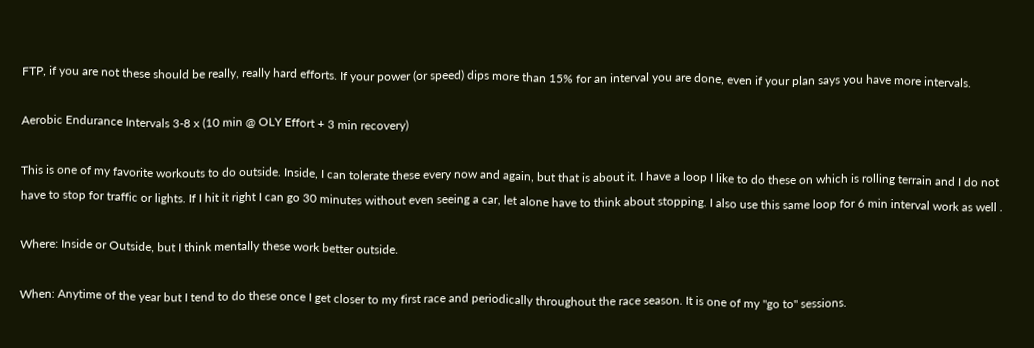FTP, if you are not these should be really, really hard efforts. If your power (or speed) dips more than 15% for an interval you are done, even if your plan says you have more intervals.

Aerobic Endurance Intervals 3-8 x (10 min @ OLY Effort + 3 min recovery)

This is one of my favorite workouts to do outside. Inside, I can tolerate these every now and again, but that is about it. I have a loop I like to do these on which is rolling terrain and I do not have to stop for traffic or lights. If I hit it right I can go 30 minutes without even seeing a car, let alone have to think about stopping. I also use this same loop for 6 min interval work as well .

Where: Inside or Outside, but I think mentally these work better outside.

When: Anytime of the year but I tend to do these once I get closer to my first race and periodically throughout the race season. It is one of my "go to" sessions.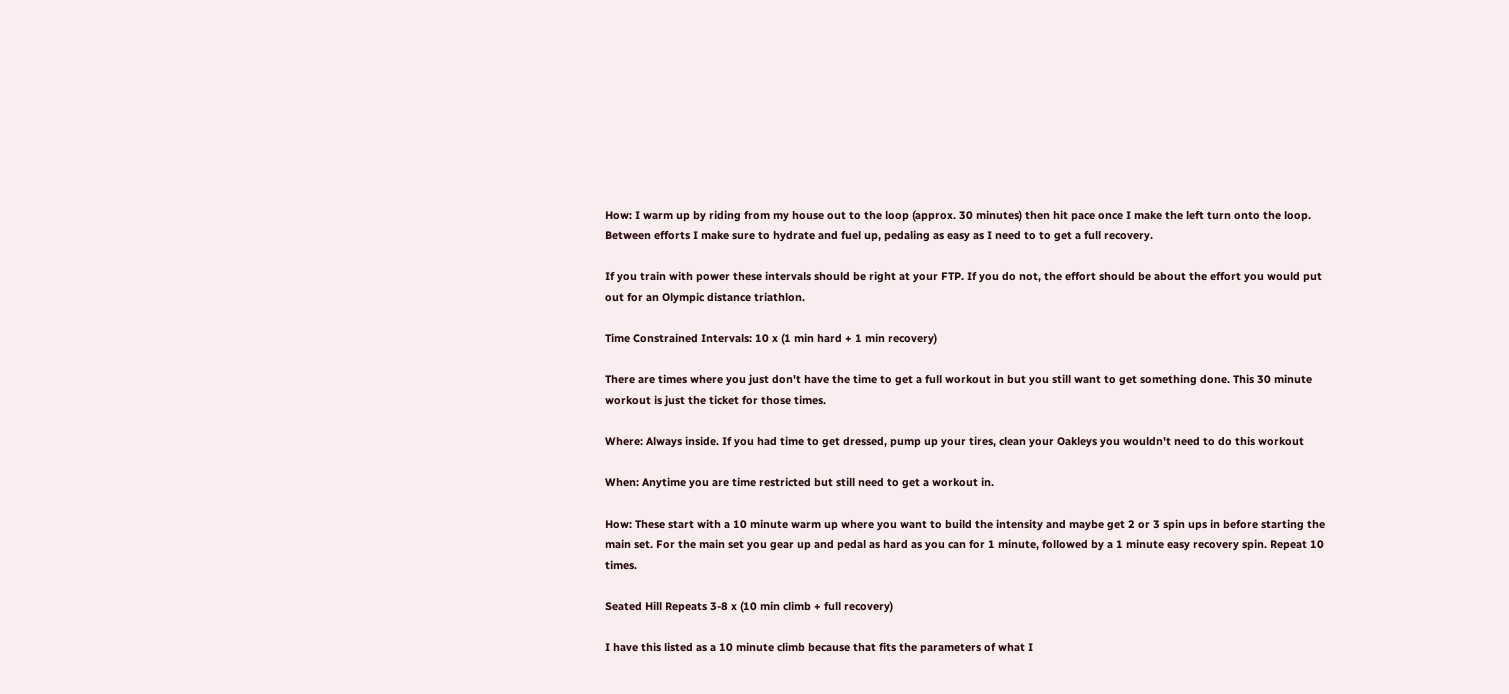How: I warm up by riding from my house out to the loop (approx. 30 minutes) then hit pace once I make the left turn onto the loop. Between efforts I make sure to hydrate and fuel up, pedaling as easy as I need to to get a full recovery.

If you train with power these intervals should be right at your FTP. If you do not, the effort should be about the effort you would put out for an Olympic distance triathlon.

Time Constrained Intervals: 10 x (1 min hard + 1 min recovery)

There are times where you just don't have the time to get a full workout in but you still want to get something done. This 30 minute workout is just the ticket for those times.

Where: Always inside. If you had time to get dressed, pump up your tires, clean your Oakleys you wouldn't need to do this workout

When: Anytime you are time restricted but still need to get a workout in.

How: These start with a 10 minute warm up where you want to build the intensity and maybe get 2 or 3 spin ups in before starting the main set. For the main set you gear up and pedal as hard as you can for 1 minute, followed by a 1 minute easy recovery spin. Repeat 10 times.

Seated Hill Repeats 3-8 x (10 min climb + full recovery)

I have this listed as a 10 minute climb because that fits the parameters of what I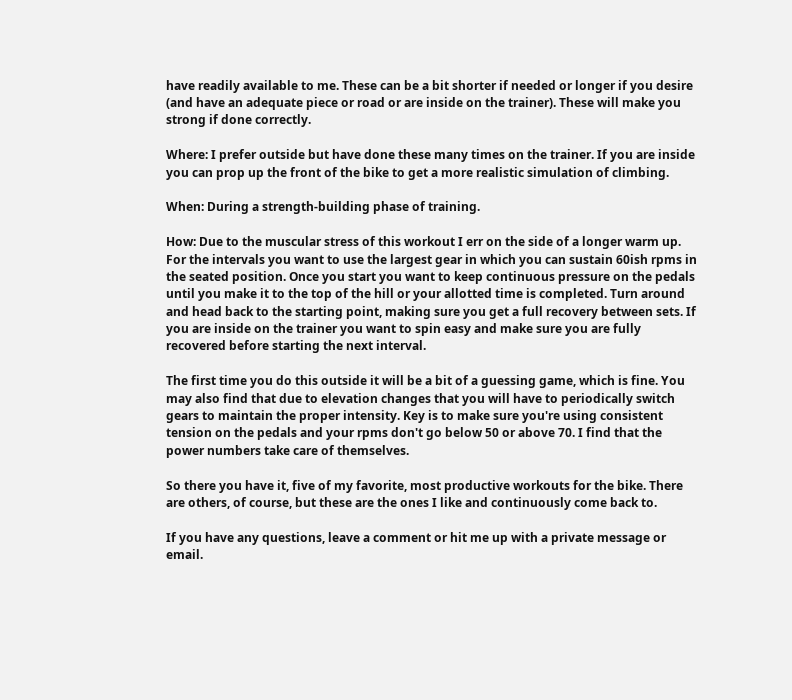have readily available to me. These can be a bit shorter if needed or longer if you desire (and have an adequate piece or road or are inside on the trainer). These will make you strong if done correctly.

Where: I prefer outside but have done these many times on the trainer. If you are inside you can prop up the front of the bike to get a more realistic simulation of climbing.

When: During a strength-building phase of training.

How: Due to the muscular stress of this workout I err on the side of a longer warm up. For the intervals you want to use the largest gear in which you can sustain 60ish rpms in the seated position. Once you start you want to keep continuous pressure on the pedals until you make it to the top of the hill or your allotted time is completed. Turn around and head back to the starting point, making sure you get a full recovery between sets. If you are inside on the trainer you want to spin easy and make sure you are fully recovered before starting the next interval.

The first time you do this outside it will be a bit of a guessing game, which is fine. You may also find that due to elevation changes that you will have to periodically switch gears to maintain the proper intensity. Key is to make sure you're using consistent tension on the pedals and your rpms don't go below 50 or above 70. I find that the power numbers take care of themselves.

So there you have it, five of my favorite, most productive workouts for the bike. There are others, of course, but these are the ones I like and continuously come back to.

If you have any questions, leave a comment or hit me up with a private message or email.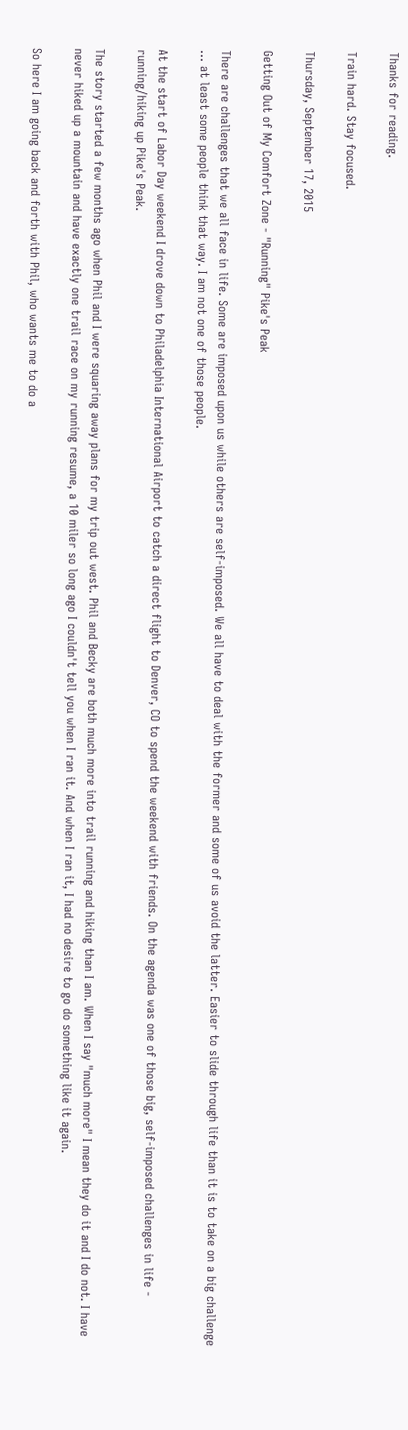Thanks for reading.

Train hard. Stay focused.

Thursday, September 17, 2015

Getting Out of My Comfort Zone - "Running" Pike's Peak

There are challenges that we all face in life. Some are imposed upon us while others are self-imposed. We all have to deal with the former and some of us avoid the latter. Easier to slide through life than it is to take on a big challenge ... at least some people think that way. I am not one of those people.

At the start of Labor Day weekend I drove down to Philadelphia International Airport to catch a direct flight to Denver, CO to spend the weekend with friends. On the agenda was one of those big, self-imposed challenges in life - running/hiking up Pike's Peak.

The story started a few months ago when Phil and I were squaring away plans for my trip out west. Phil and Becky are both much more into trail running and hiking than I am. When I say "much more" I mean they do it and I do not. I have never hiked up a mountain and have exactly one trail race on my running resume, a 10 miler so long ago I couldn't tell you when I ran it. And when I ran it, I had no desire to go do something like it again.

So here I am going back and forth with Phil, who wants me to do a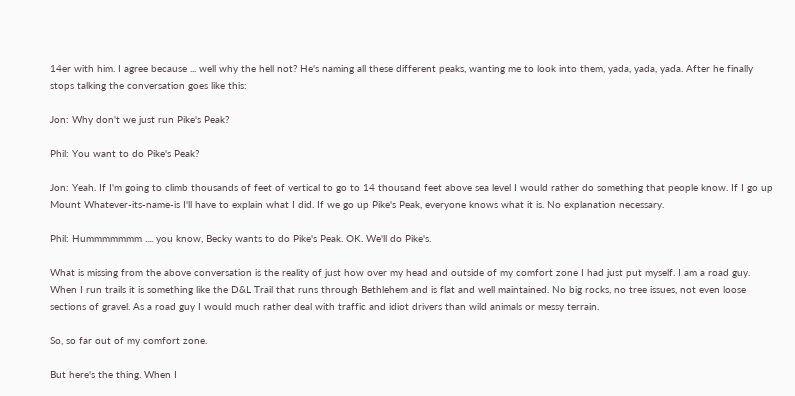14er with him. I agree because ... well why the hell not? He's naming all these different peaks, wanting me to look into them, yada, yada, yada. After he finally stops talking the conversation goes like this:

Jon: Why don't we just run Pike's Peak?

Phil: You want to do Pike's Peak?

Jon: Yeah. If I'm going to climb thousands of feet of vertical to go to 14 thousand feet above sea level I would rather do something that people know. If I go up Mount Whatever-its-name-is I'll have to explain what I did. If we go up Pike's Peak, everyone knows what it is. No explanation necessary.

Phil: Hummmmmmm .... you know, Becky wants to do Pike's Peak. OK. We'll do Pike's.

What is missing from the above conversation is the reality of just how over my head and outside of my comfort zone I had just put myself. I am a road guy. When I run trails it is something like the D&L Trail that runs through Bethlehem and is flat and well maintained. No big rocks, no tree issues, not even loose sections of gravel. As a road guy I would much rather deal with traffic and idiot drivers than wild animals or messy terrain.

So, so far out of my comfort zone.

But here's the thing. When I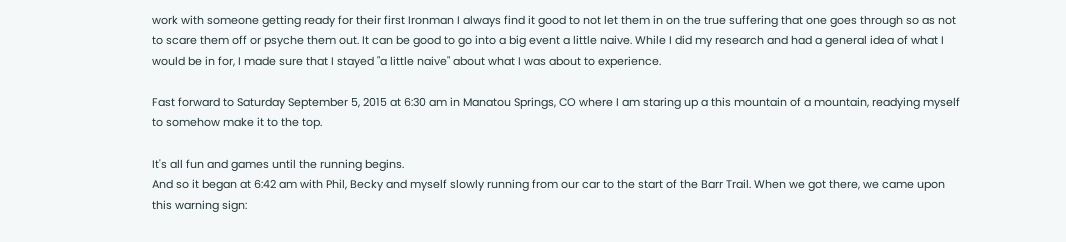work with someone getting ready for their first Ironman I always find it good to not let them in on the true suffering that one goes through so as not to scare them off or psyche them out. It can be good to go into a big event a little naive. While I did my research and had a general idea of what I would be in for, I made sure that I stayed "a little naive" about what I was about to experience.

Fast forward to Saturday September 5, 2015 at 6:30 am in Manatou Springs, CO where I am staring up a this mountain of a mountain, readying myself to somehow make it to the top.

It's all fun and games until the running begins.
And so it began at 6:42 am with Phil, Becky and myself slowly running from our car to the start of the Barr Trail. When we got there, we came upon this warning sign: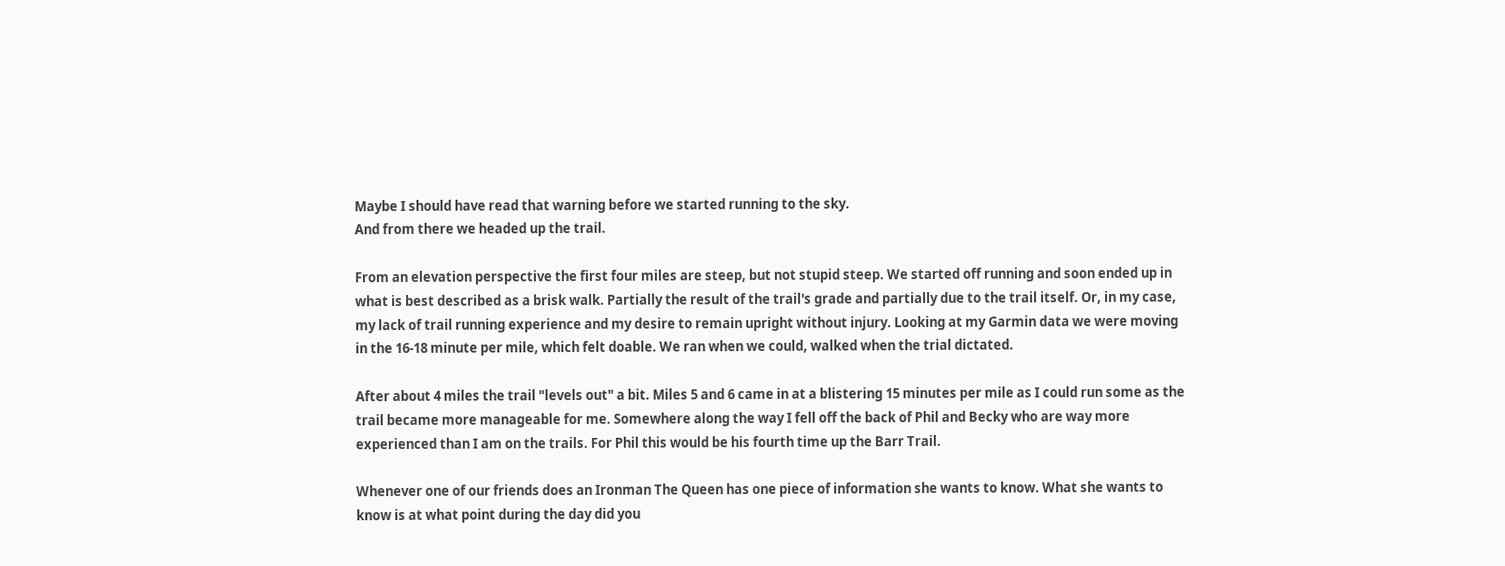Maybe I should have read that warning before we started running to the sky.
And from there we headed up the trail.

From an elevation perspective the first four miles are steep, but not stupid steep. We started off running and soon ended up in what is best described as a brisk walk. Partially the result of the trail's grade and partially due to the trail itself. Or, in my case, my lack of trail running experience and my desire to remain upright without injury. Looking at my Garmin data we were moving in the 16-18 minute per mile, which felt doable. We ran when we could, walked when the trial dictated.

After about 4 miles the trail "levels out" a bit. Miles 5 and 6 came in at a blistering 15 minutes per mile as I could run some as the trail became more manageable for me. Somewhere along the way I fell off the back of Phil and Becky who are way more experienced than I am on the trails. For Phil this would be his fourth time up the Barr Trail.

Whenever one of our friends does an Ironman The Queen has one piece of information she wants to know. What she wants to know is at what point during the day did you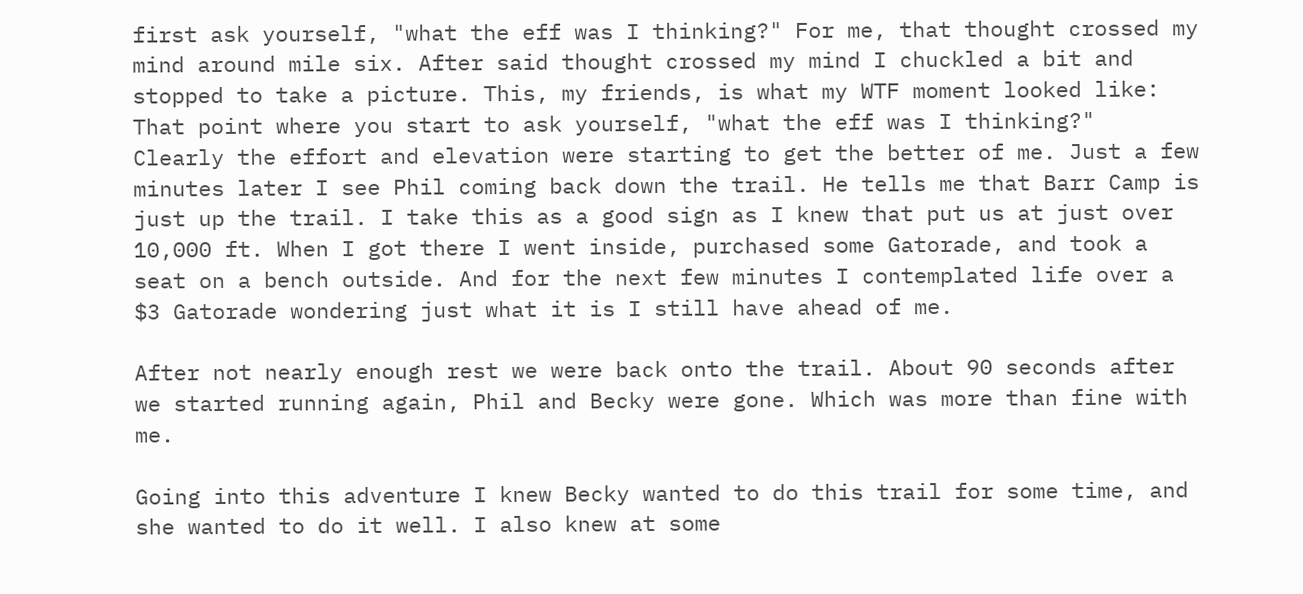first ask yourself, "what the eff was I thinking?" For me, that thought crossed my mind around mile six. After said thought crossed my mind I chuckled a bit and stopped to take a picture. This, my friends, is what my WTF moment looked like:
That point where you start to ask yourself, "what the eff was I thinking?"
Clearly the effort and elevation were starting to get the better of me. Just a few minutes later I see Phil coming back down the trail. He tells me that Barr Camp is just up the trail. I take this as a good sign as I knew that put us at just over 10,000 ft. When I got there I went inside, purchased some Gatorade, and took a seat on a bench outside. And for the next few minutes I contemplated life over a $3 Gatorade wondering just what it is I still have ahead of me.

After not nearly enough rest we were back onto the trail. About 90 seconds after we started running again, Phil and Becky were gone. Which was more than fine with me.

Going into this adventure I knew Becky wanted to do this trail for some time, and she wanted to do it well. I also knew at some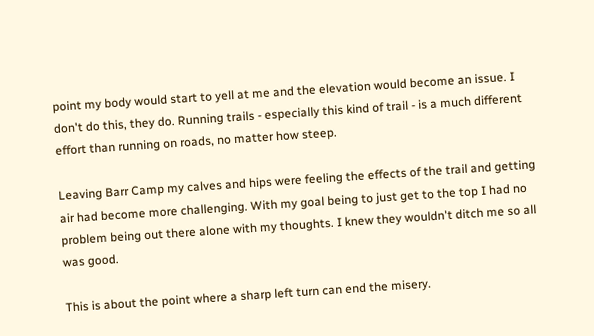point my body would start to yell at me and the elevation would become an issue. I don't do this, they do. Running trails - especially this kind of trail - is a much different effort than running on roads, no matter how steep.

Leaving Barr Camp my calves and hips were feeling the effects of the trail and getting air had become more challenging. With my goal being to just get to the top I had no problem being out there alone with my thoughts. I knew they wouldn't ditch me so all was good.

This is about the point where a sharp left turn can end the misery.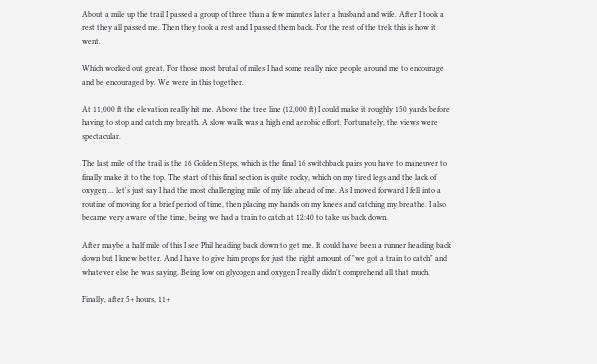About a mile up the trail I passed a group of three than a few minutes later a husband and wife. After I took a rest they all passed me. Then they took a rest and I passed them back. For the rest of the trek this is how it went.

Which worked out great. For those most brutal of miles I had some really nice people around me to encourage and be encouraged by. We were in this together.

At 11,000 ft the elevation really hit me. Above the tree line (12,000 ft) I could make it roughly 150 yards before having to stop and catch my breath. A slow walk was a high end aerobic effort. Fortunately, the views were spectacular.

The last mile of the trail is the 16 Golden Steps, which is the final 16 switchback pairs you have to maneuver to finally make it to the top. The start of this final section is quite rocky, which on my tired legs and the lack of oxygen ... let's just say I had the most challenging mile of my life ahead of me. As I moved forward I fell into a routine of moving for a brief period of time, then placing my hands on my knees and catching my breathe. I also became very aware of the time, being we had a train to catch at 12:40 to take us back down.

After maybe a half mile of this I see Phil heading back down to get me. It could have been a runner heading back down but I knew better. And I have to give him props for just the right amount of "we got a train to catch" and whatever else he was saying. Being low on glycogen and oxygen I really didn't comprehend all that much.

Finally, after 5+ hours, 11+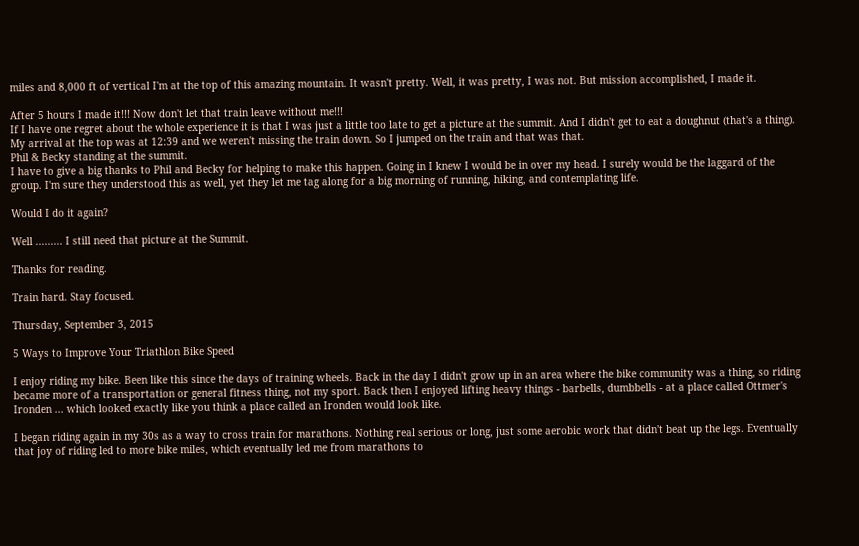miles and 8,000 ft of vertical I'm at the top of this amazing mountain. It wasn't pretty. Well, it was pretty, I was not. But mission accomplished, I made it.

After 5 hours I made it!!! Now don't let that train leave without me!!!
If I have one regret about the whole experience it is that I was just a little too late to get a picture at the summit. And I didn't get to eat a doughnut (that's a thing). My arrival at the top was at 12:39 and we weren't missing the train down. So I jumped on the train and that was that.
Phil & Becky standing at the summit.
I have to give a big thanks to Phil and Becky for helping to make this happen. Going in I knew I would be in over my head. I surely would be the laggard of the group. I'm sure they understood this as well, yet they let me tag along for a big morning of running, hiking, and contemplating life.

Would I do it again?

Well ......... I still need that picture at the Summit.

Thanks for reading.

Train hard. Stay focused.

Thursday, September 3, 2015

5 Ways to Improve Your Triathlon Bike Speed

I enjoy riding my bike. Been like this since the days of training wheels. Back in the day I didn't grow up in an area where the bike community was a thing, so riding became more of a transportation or general fitness thing, not my sport. Back then I enjoyed lifting heavy things - barbells, dumbbells - at a place called Ottmer's Ironden ... which looked exactly like you think a place called an Ironden would look like.

I began riding again in my 30s as a way to cross train for marathons. Nothing real serious or long, just some aerobic work that didn't beat up the legs. Eventually that joy of riding led to more bike miles, which eventually led me from marathons to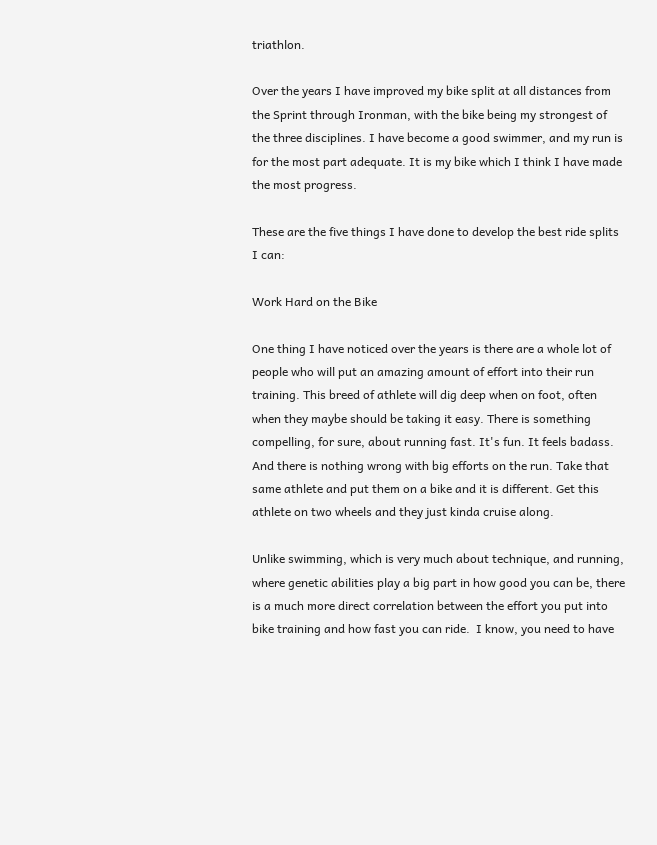triathlon.

Over the years I have improved my bike split at all distances from the Sprint through Ironman, with the bike being my strongest of the three disciplines. I have become a good swimmer, and my run is for the most part adequate. It is my bike which I think I have made the most progress.

These are the five things I have done to develop the best ride splits I can:

Work Hard on the Bike

One thing I have noticed over the years is there are a whole lot of people who will put an amazing amount of effort into their run training. This breed of athlete will dig deep when on foot, often when they maybe should be taking it easy. There is something compelling, for sure, about running fast. It's fun. It feels badass. And there is nothing wrong with big efforts on the run. Take that same athlete and put them on a bike and it is different. Get this athlete on two wheels and they just kinda cruise along.

Unlike swimming, which is very much about technique, and running, where genetic abilities play a big part in how good you can be, there is a much more direct correlation between the effort you put into bike training and how fast you can ride.  I know, you need to have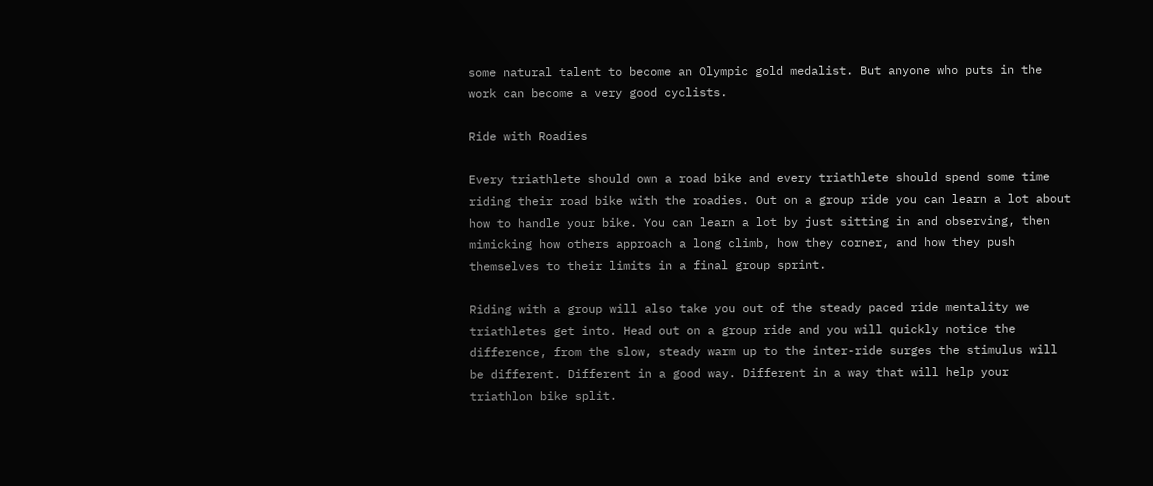some natural talent to become an Olympic gold medalist. But anyone who puts in the work can become a very good cyclists.

Ride with Roadies

Every triathlete should own a road bike and every triathlete should spend some time riding their road bike with the roadies. Out on a group ride you can learn a lot about how to handle your bike. You can learn a lot by just sitting in and observing, then mimicking how others approach a long climb, how they corner, and how they push themselves to their limits in a final group sprint.

Riding with a group will also take you out of the steady paced ride mentality we triathletes get into. Head out on a group ride and you will quickly notice the difference, from the slow, steady warm up to the inter-ride surges the stimulus will be different. Different in a good way. Different in a way that will help your triathlon bike split.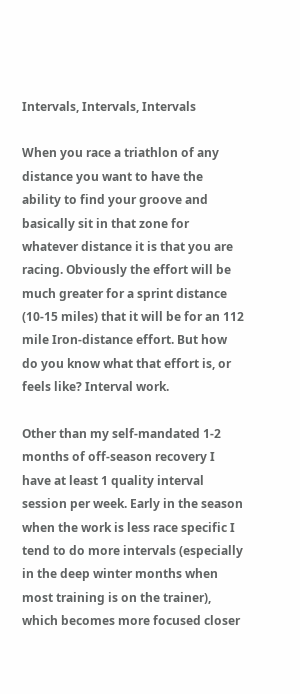Intervals, Intervals, Intervals

When you race a triathlon of any distance you want to have the ability to find your groove and basically sit in that zone for whatever distance it is that you are racing. Obviously the effort will be much greater for a sprint distance (10-15 miles) that it will be for an 112 mile Iron-distance effort. But how do you know what that effort is, or feels like? Interval work.

Other than my self-mandated 1-2 months of off-season recovery I have at least 1 quality interval session per week. Early in the season when the work is less race specific I tend to do more intervals (especially in the deep winter months when most training is on the trainer), which becomes more focused closer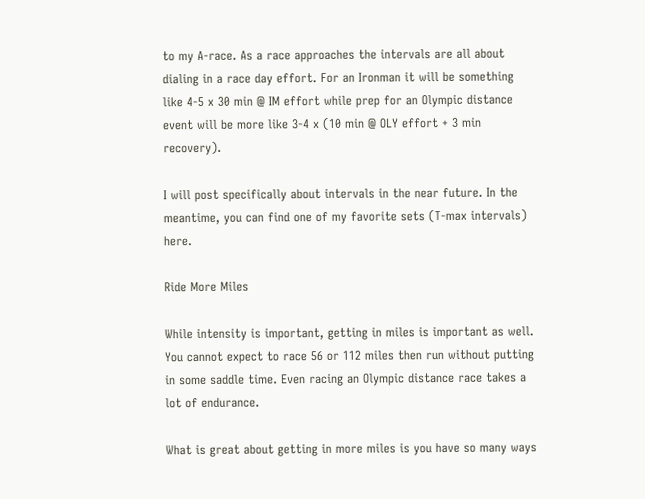to my A-race. As a race approaches the intervals are all about dialing in a race day effort. For an Ironman it will be something like 4-5 x 30 min @ IM effort while prep for an Olympic distance event will be more like 3-4 x (10 min @ OLY effort + 3 min recovery).

I will post specifically about intervals in the near future. In the meantime, you can find one of my favorite sets (T-max intervals) here.

Ride More Miles

While intensity is important, getting in miles is important as well. You cannot expect to race 56 or 112 miles then run without putting in some saddle time. Even racing an Olympic distance race takes a lot of endurance.

What is great about getting in more miles is you have so many ways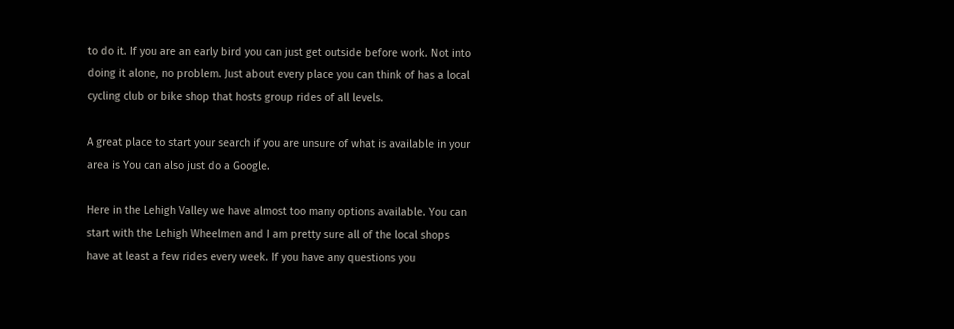to do it. If you are an early bird you can just get outside before work. Not into doing it alone, no problem. Just about every place you can think of has a local cycling club or bike shop that hosts group rides of all levels.

A great place to start your search if you are unsure of what is available in your area is You can also just do a Google.

Here in the Lehigh Valley we have almost too many options available. You can start with the Lehigh Wheelmen and I am pretty sure all of the local shops have at least a few rides every week. If you have any questions you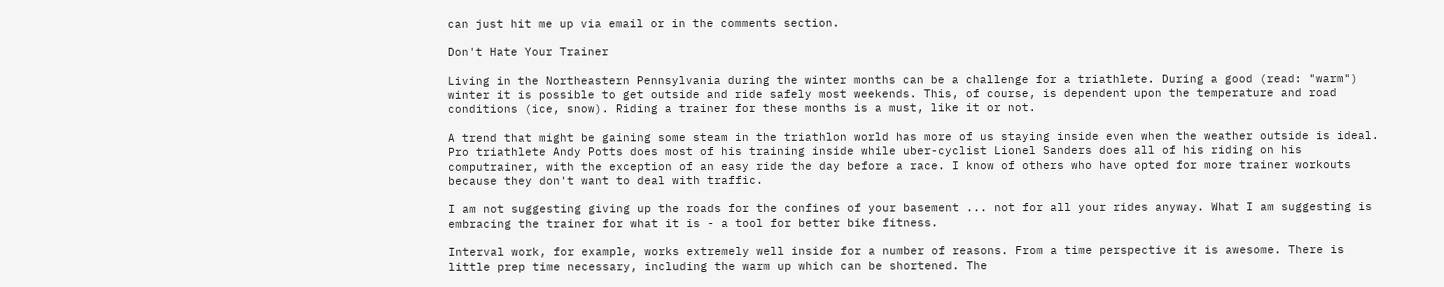can just hit me up via email or in the comments section.

Don't Hate Your Trainer

Living in the Northeastern Pennsylvania during the winter months can be a challenge for a triathlete. During a good (read: "warm") winter it is possible to get outside and ride safely most weekends. This, of course, is dependent upon the temperature and road conditions (ice, snow). Riding a trainer for these months is a must, like it or not.

A trend that might be gaining some steam in the triathlon world has more of us staying inside even when the weather outside is ideal. Pro triathlete Andy Potts does most of his training inside while uber-cyclist Lionel Sanders does all of his riding on his computrainer, with the exception of an easy ride the day before a race. I know of others who have opted for more trainer workouts because they don't want to deal with traffic.

I am not suggesting giving up the roads for the confines of your basement ... not for all your rides anyway. What I am suggesting is embracing the trainer for what it is - a tool for better bike fitness.

Interval work, for example, works extremely well inside for a number of reasons. From a time perspective it is awesome. There is little prep time necessary, including the warm up which can be shortened. The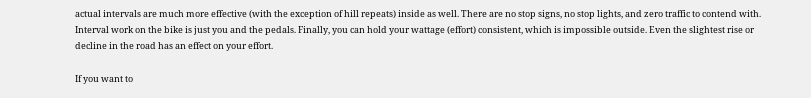actual intervals are much more effective (with the exception of hill repeats) inside as well. There are no stop signs, no stop lights, and zero traffic to contend with. Interval work on the bike is just you and the pedals. Finally, you can hold your wattage (effort) consistent, which is impossible outside. Even the slightest rise or decline in the road has an effect on your effort.

If you want to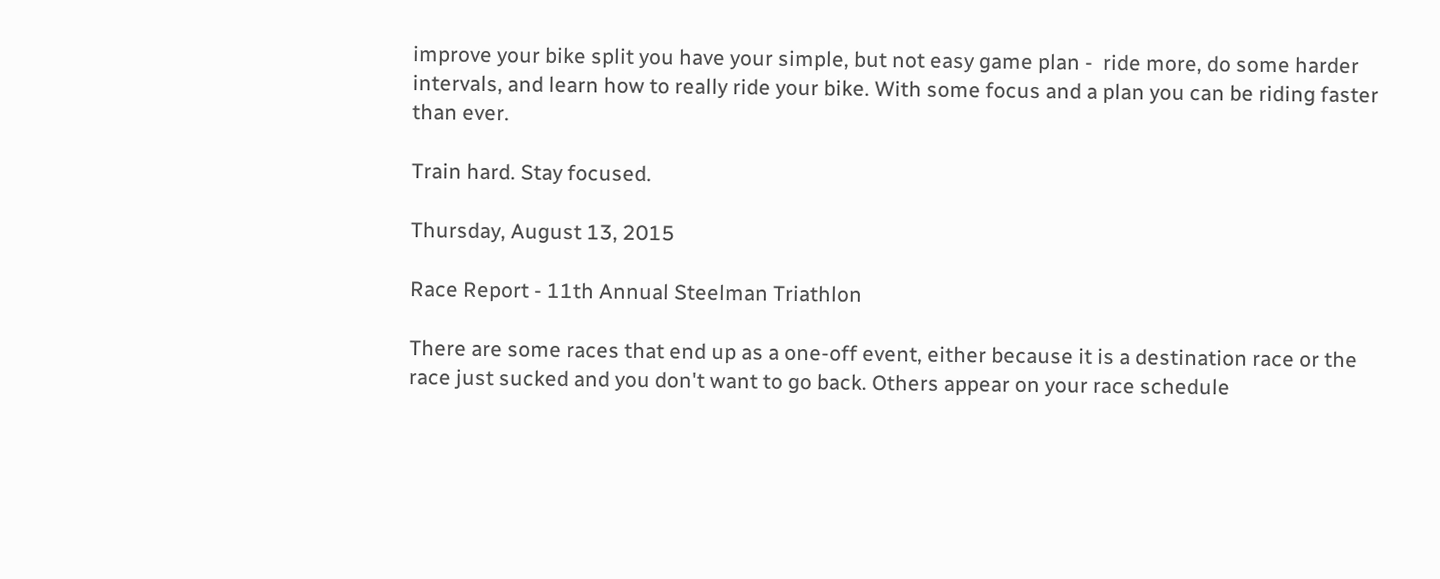improve your bike split you have your simple, but not easy game plan -  ride more, do some harder intervals, and learn how to really ride your bike. With some focus and a plan you can be riding faster than ever.

Train hard. Stay focused.

Thursday, August 13, 2015

Race Report - 11th Annual Steelman Triathlon

There are some races that end up as a one-off event, either because it is a destination race or the race just sucked and you don't want to go back. Others appear on your race schedule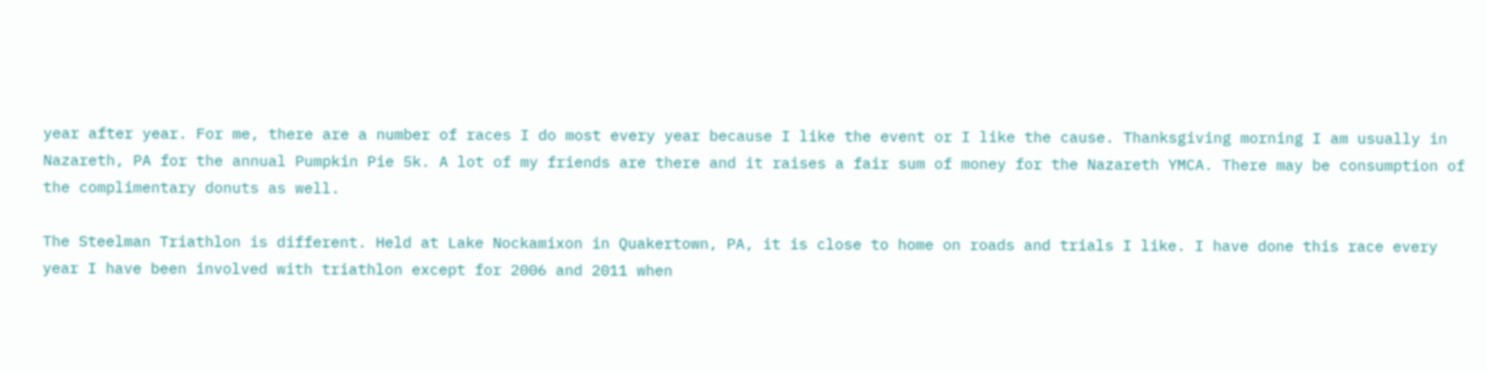year after year. For me, there are a number of races I do most every year because I like the event or I like the cause. Thanksgiving morning I am usually in Nazareth, PA for the annual Pumpkin Pie 5k. A lot of my friends are there and it raises a fair sum of money for the Nazareth YMCA. There may be consumption of the complimentary donuts as well.

The Steelman Triathlon is different. Held at Lake Nockamixon in Quakertown, PA, it is close to home on roads and trials I like. I have done this race every year I have been involved with triathlon except for 2006 and 2011 when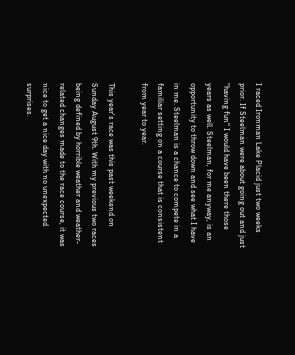I raced Ironman Lake Placid just two weeks prior. If Steelman were about going out and just "having fun" I would have been there those years as well. Steelman, for me anyway, is an opportunity to throw down and see what I have in me. Steelman is a chance to compete in a familiar setting on a course that is consistent from year to year.

This year's race was this past weekend on Sunday August 9th. With my previous two races being defined by horrible weather and weather-related changes made to the race course, it was nice to get a nice day with no unexpected surprises.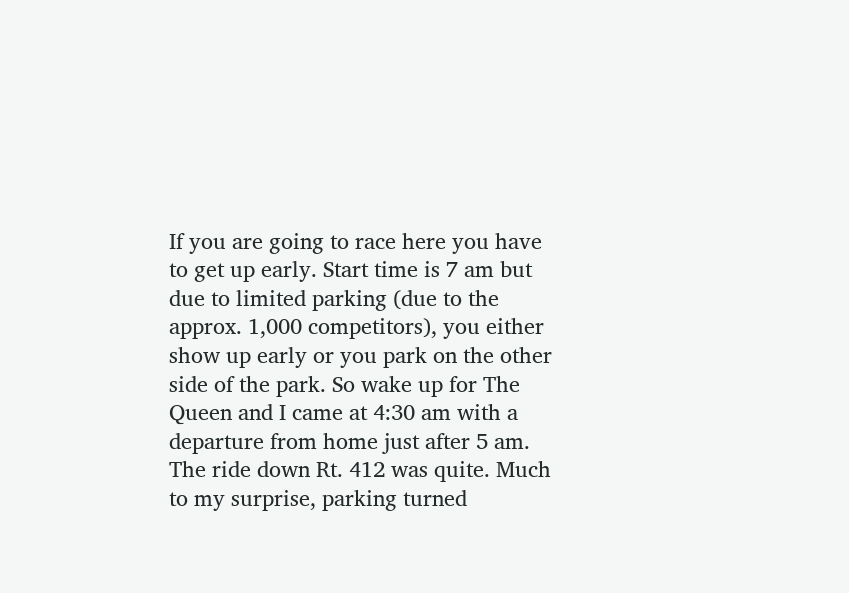If you are going to race here you have to get up early. Start time is 7 am but due to limited parking (due to the approx. 1,000 competitors), you either show up early or you park on the other side of the park. So wake up for The Queen and I came at 4:30 am with a departure from home just after 5 am. The ride down Rt. 412 was quite. Much to my surprise, parking turned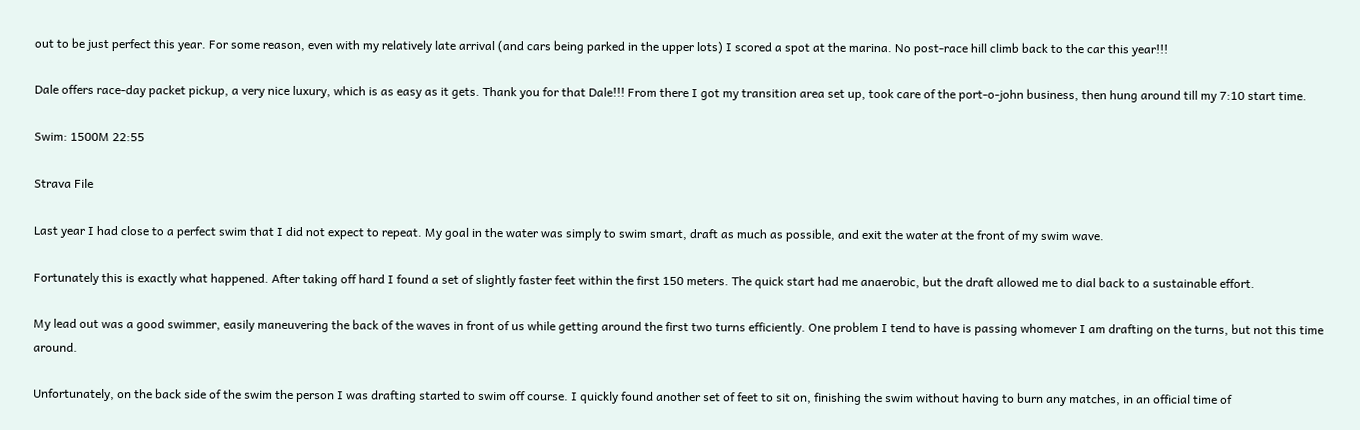out to be just perfect this year. For some reason, even with my relatively late arrival (and cars being parked in the upper lots) I scored a spot at the marina. No post-race hill climb back to the car this year!!!

Dale offers race-day packet pickup, a very nice luxury, which is as easy as it gets. Thank you for that Dale!!! From there I got my transition area set up, took care of the port-o-john business, then hung around till my 7:10 start time.

Swim: 1500M 22:55

Strava File

Last year I had close to a perfect swim that I did not expect to repeat. My goal in the water was simply to swim smart, draft as much as possible, and exit the water at the front of my swim wave.

Fortunately this is exactly what happened. After taking off hard I found a set of slightly faster feet within the first 150 meters. The quick start had me anaerobic, but the draft allowed me to dial back to a sustainable effort.

My lead out was a good swimmer, easily maneuvering the back of the waves in front of us while getting around the first two turns efficiently. One problem I tend to have is passing whomever I am drafting on the turns, but not this time around.

Unfortunately, on the back side of the swim the person I was drafting started to swim off course. I quickly found another set of feet to sit on, finishing the swim without having to burn any matches, in an official time of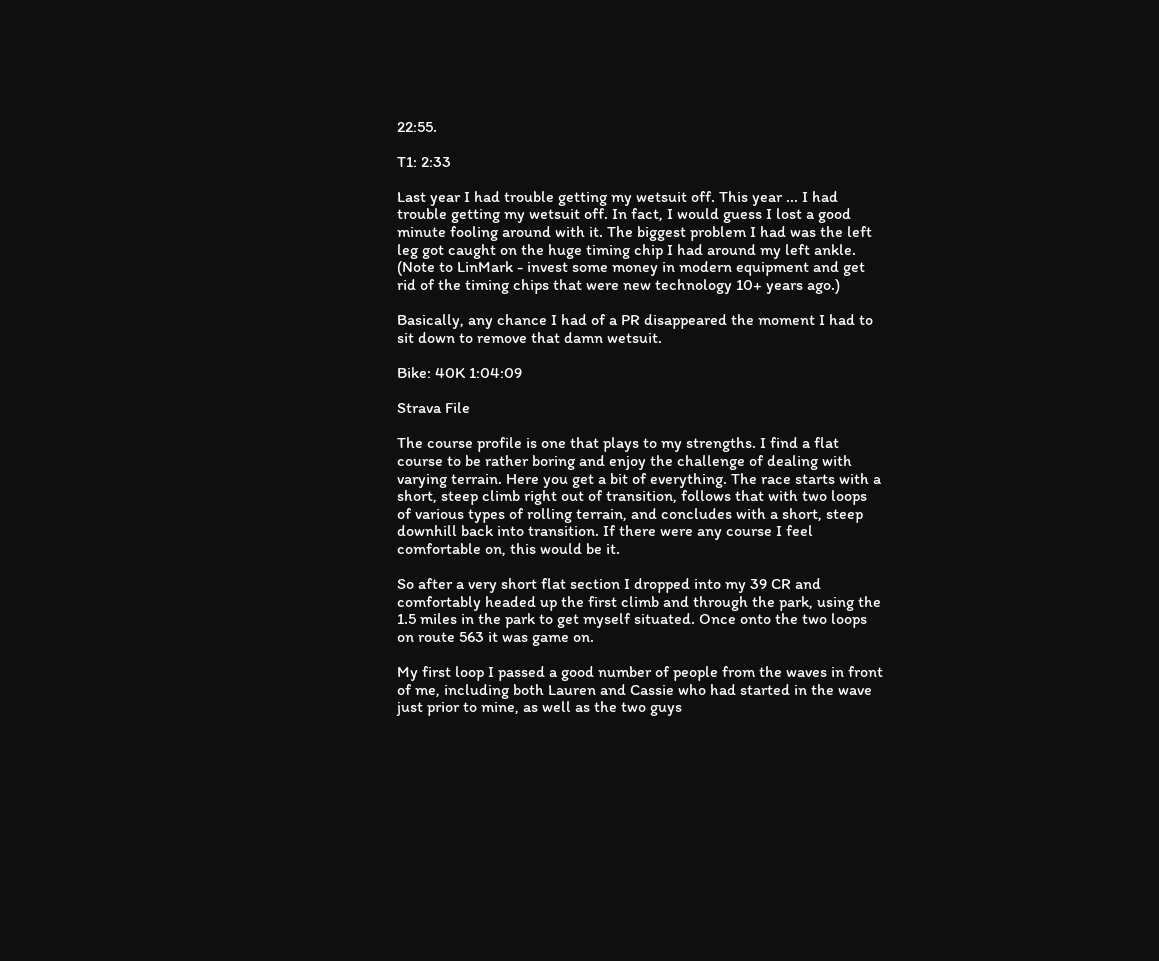22:55.

T1: 2:33

Last year I had trouble getting my wetsuit off. This year ... I had trouble getting my wetsuit off. In fact, I would guess I lost a good minute fooling around with it. The biggest problem I had was the left leg got caught on the huge timing chip I had around my left ankle. (Note to LinMark - invest some money in modern equipment and get rid of the timing chips that were new technology 10+ years ago.)

Basically, any chance I had of a PR disappeared the moment I had to sit down to remove that damn wetsuit.

Bike: 40K 1:04:09

Strava File

The course profile is one that plays to my strengths. I find a flat course to be rather boring and enjoy the challenge of dealing with varying terrain. Here you get a bit of everything. The race starts with a short, steep climb right out of transition, follows that with two loops of various types of rolling terrain, and concludes with a short, steep downhill back into transition. If there were any course I feel comfortable on, this would be it.

So after a very short flat section I dropped into my 39 CR and comfortably headed up the first climb and through the park, using the 1.5 miles in the park to get myself situated. Once onto the two loops on route 563 it was game on.

My first loop I passed a good number of people from the waves in front of me, including both Lauren and Cassie who had started in the wave just prior to mine, as well as the two guys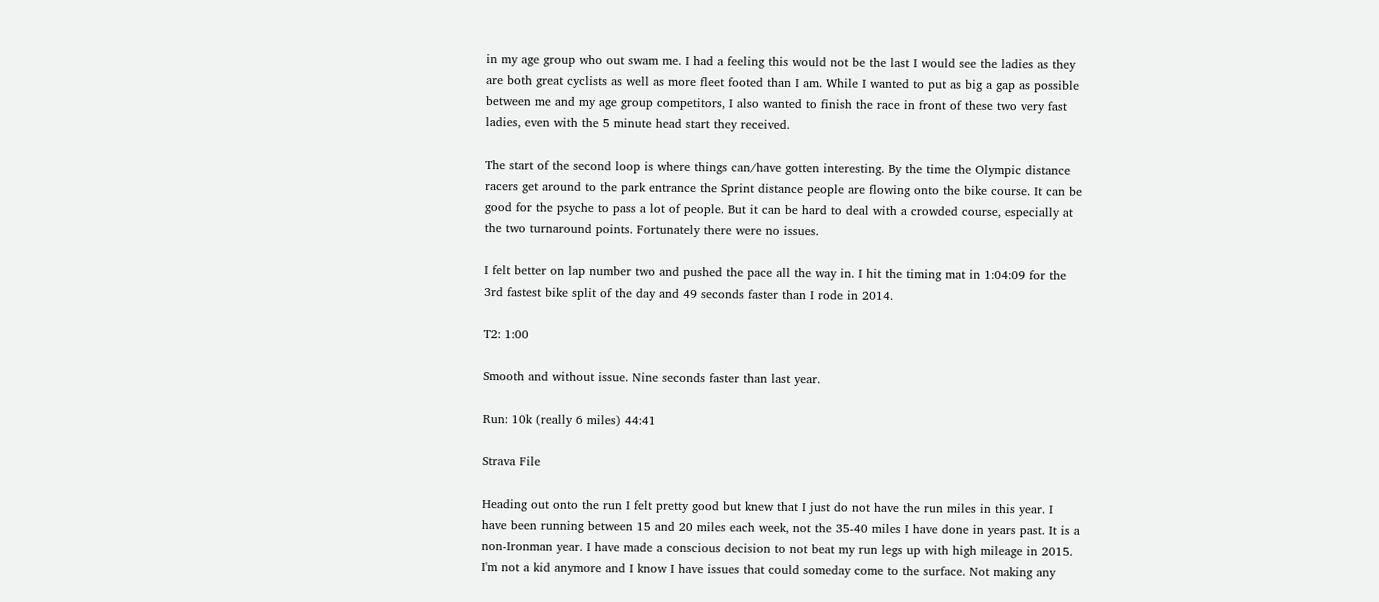in my age group who out swam me. I had a feeling this would not be the last I would see the ladies as they are both great cyclists as well as more fleet footed than I am. While I wanted to put as big a gap as possible between me and my age group competitors, I also wanted to finish the race in front of these two very fast ladies, even with the 5 minute head start they received.

The start of the second loop is where things can/have gotten interesting. By the time the Olympic distance racers get around to the park entrance the Sprint distance people are flowing onto the bike course. It can be good for the psyche to pass a lot of people. But it can be hard to deal with a crowded course, especially at the two turnaround points. Fortunately there were no issues.

I felt better on lap number two and pushed the pace all the way in. I hit the timing mat in 1:04:09 for the 3rd fastest bike split of the day and 49 seconds faster than I rode in 2014.

T2: 1:00

Smooth and without issue. Nine seconds faster than last year.

Run: 10k (really 6 miles) 44:41

Strava File

Heading out onto the run I felt pretty good but knew that I just do not have the run miles in this year. I have been running between 15 and 20 miles each week, not the 35-40 miles I have done in years past. It is a non-Ironman year. I have made a conscious decision to not beat my run legs up with high mileage in 2015. I'm not a kid anymore and I know I have issues that could someday come to the surface. Not making any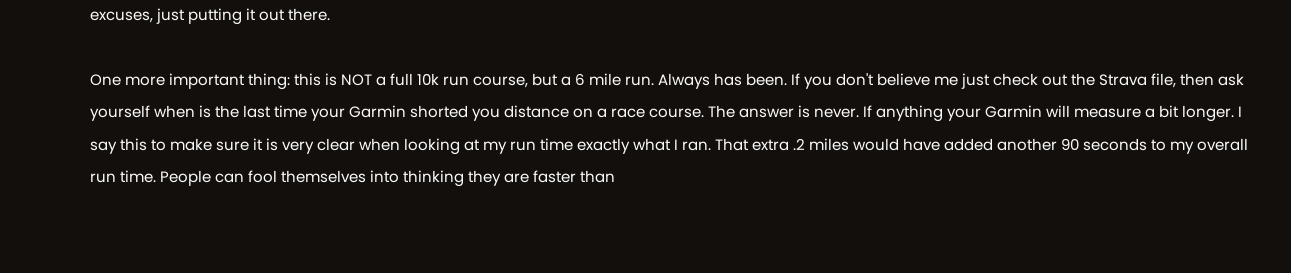excuses, just putting it out there.

One more important thing: this is NOT a full 10k run course, but a 6 mile run. Always has been. If you don't believe me just check out the Strava file, then ask yourself when is the last time your Garmin shorted you distance on a race course. The answer is never. If anything your Garmin will measure a bit longer. I say this to make sure it is very clear when looking at my run time exactly what I ran. That extra .2 miles would have added another 90 seconds to my overall run time. People can fool themselves into thinking they are faster than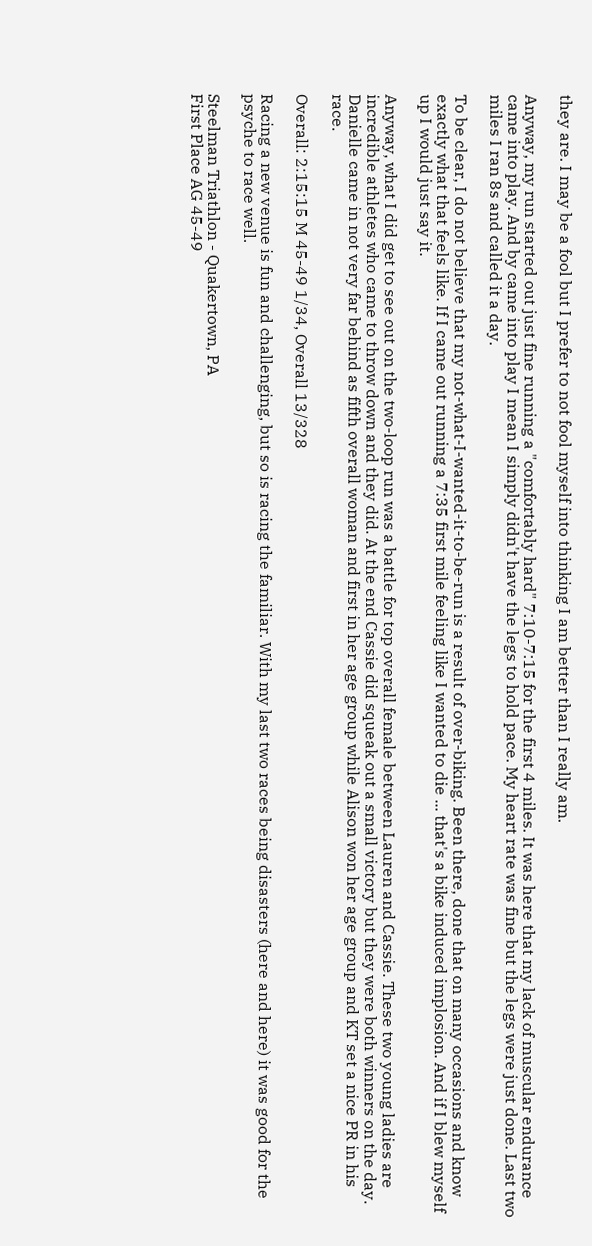they are. I may be a fool but I prefer to not fool myself into thinking I am better than I really am.

Anyway, my run started out just fine running a "comfortably hard" 7:10-7:15 for the first 4 miles. It was here that my lack of muscular endurance came into play. And by came into play I mean I simply didn't have the legs to hold pace. My heart rate was fine but the legs were just done. Last two miles I ran 8s and called it a day.

To be clear, I do not believe that my not-what-I-wanted-it-to-be-run is a result of over-biking. Been there, done that on many occasions and know exactly what that feels like. If I came out running a 7:35 first mile feeling like I wanted to die ... that's a bike induced implosion. And if I blew myself up I would just say it.

Anyway, what I did get to see out on the two-loop run was a battle for top overall female between Lauren and Cassie. These two young ladies are incredible athletes who came to throw down and they did. At the end Cassie did squeak out a small victory but they were both winners on the day. Danielle came in not very far behind as fifth overall woman and first in her age group while Alison won her age group and KT set a nice PR in his race.

Overall: 2:15:15 M 45-49 1/34, Overall 13/328

Racing a new venue is fun and challenging, but so is racing the familiar. With my last two races being disasters (here and here) it was good for the psyche to race well.

Steelman Triathlon - Quakertown, PA
First Place AG 45-49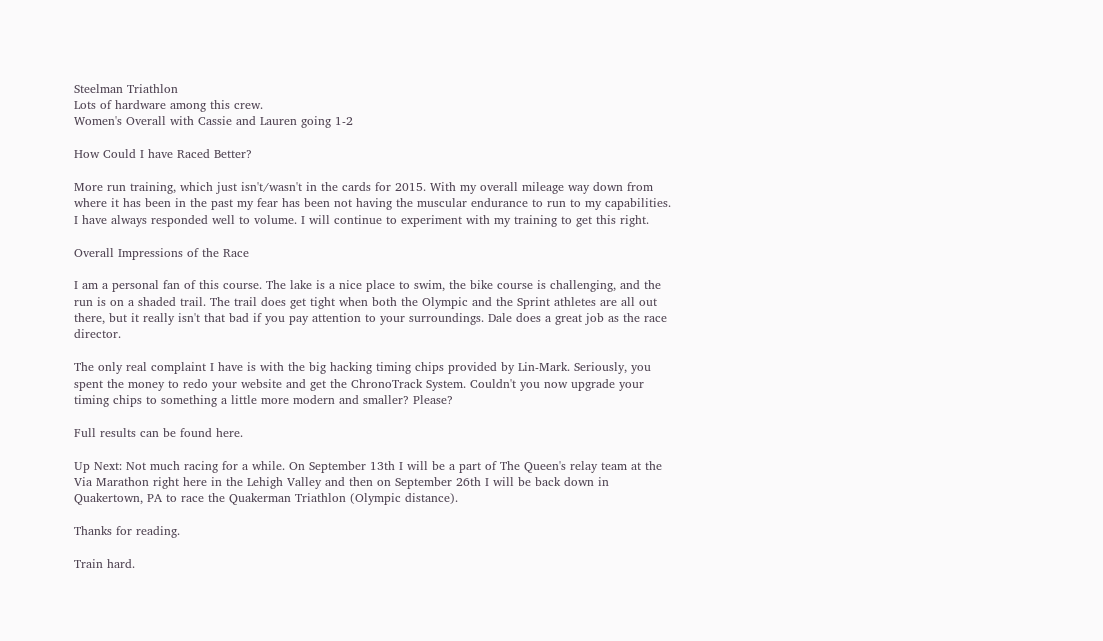Steelman Triathlon
Lots of hardware among this crew.
Women's Overall with Cassie and Lauren going 1-2

How Could I have Raced Better?

More run training, which just isn't/wasn't in the cards for 2015. With my overall mileage way down from where it has been in the past my fear has been not having the muscular endurance to run to my capabilities. I have always responded well to volume. I will continue to experiment with my training to get this right.

Overall Impressions of the Race

I am a personal fan of this course. The lake is a nice place to swim, the bike course is challenging, and the run is on a shaded trail. The trail does get tight when both the Olympic and the Sprint athletes are all out there, but it really isn't that bad if you pay attention to your surroundings. Dale does a great job as the race director.

The only real complaint I have is with the big hacking timing chips provided by Lin-Mark. Seriously, you spent the money to redo your website and get the ChronoTrack System. Couldn't you now upgrade your timing chips to something a little more modern and smaller? Please?

Full results can be found here.

Up Next: Not much racing for a while. On September 13th I will be a part of The Queen's relay team at the Via Marathon right here in the Lehigh Valley and then on September 26th I will be back down in Quakertown, PA to race the Quakerman Triathlon (Olympic distance).

Thanks for reading.

Train hard.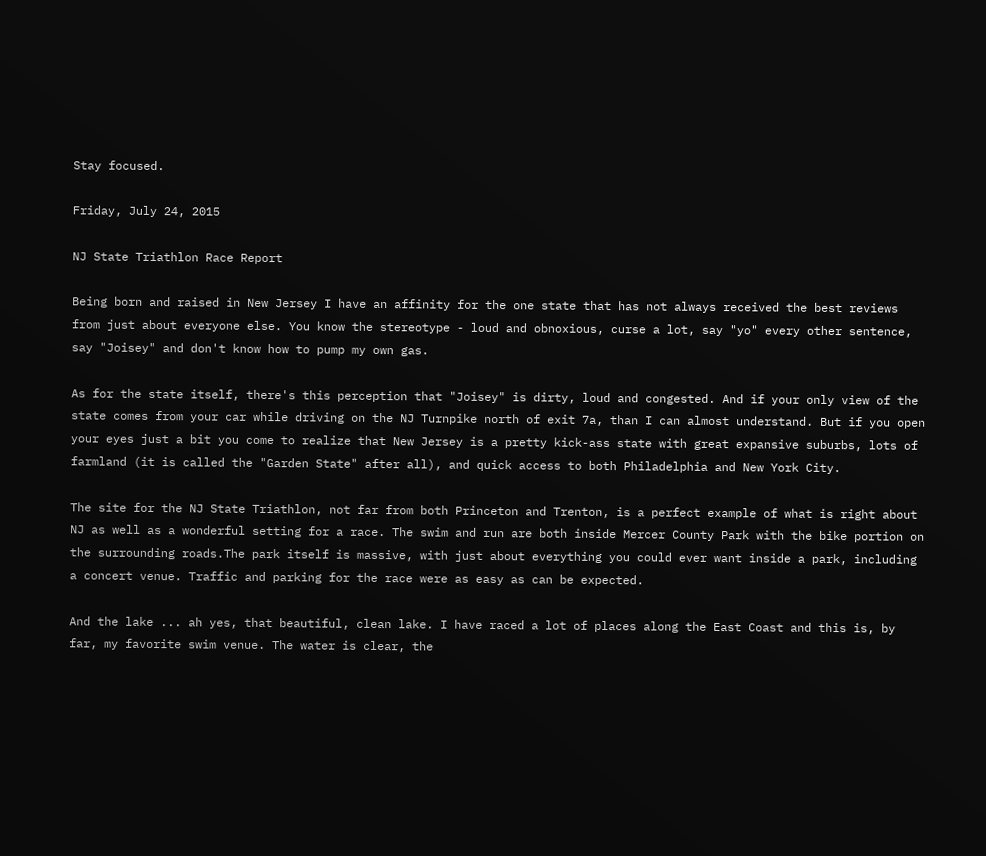Stay focused.

Friday, July 24, 2015

NJ State Triathlon Race Report

Being born and raised in New Jersey I have an affinity for the one state that has not always received the best reviews from just about everyone else. You know the stereotype - loud and obnoxious, curse a lot, say "yo" every other sentence, say "Joisey" and don't know how to pump my own gas.

As for the state itself, there's this perception that "Joisey" is dirty, loud and congested. And if your only view of the state comes from your car while driving on the NJ Turnpike north of exit 7a, than I can almost understand. But if you open your eyes just a bit you come to realize that New Jersey is a pretty kick-ass state with great expansive suburbs, lots of farmland (it is called the "Garden State" after all), and quick access to both Philadelphia and New York City.

The site for the NJ State Triathlon, not far from both Princeton and Trenton, is a perfect example of what is right about NJ as well as a wonderful setting for a race. The swim and run are both inside Mercer County Park with the bike portion on the surrounding roads.The park itself is massive, with just about everything you could ever want inside a park, including a concert venue. Traffic and parking for the race were as easy as can be expected.

And the lake ... ah yes, that beautiful, clean lake. I have raced a lot of places along the East Coast and this is, by far, my favorite swim venue. The water is clear, the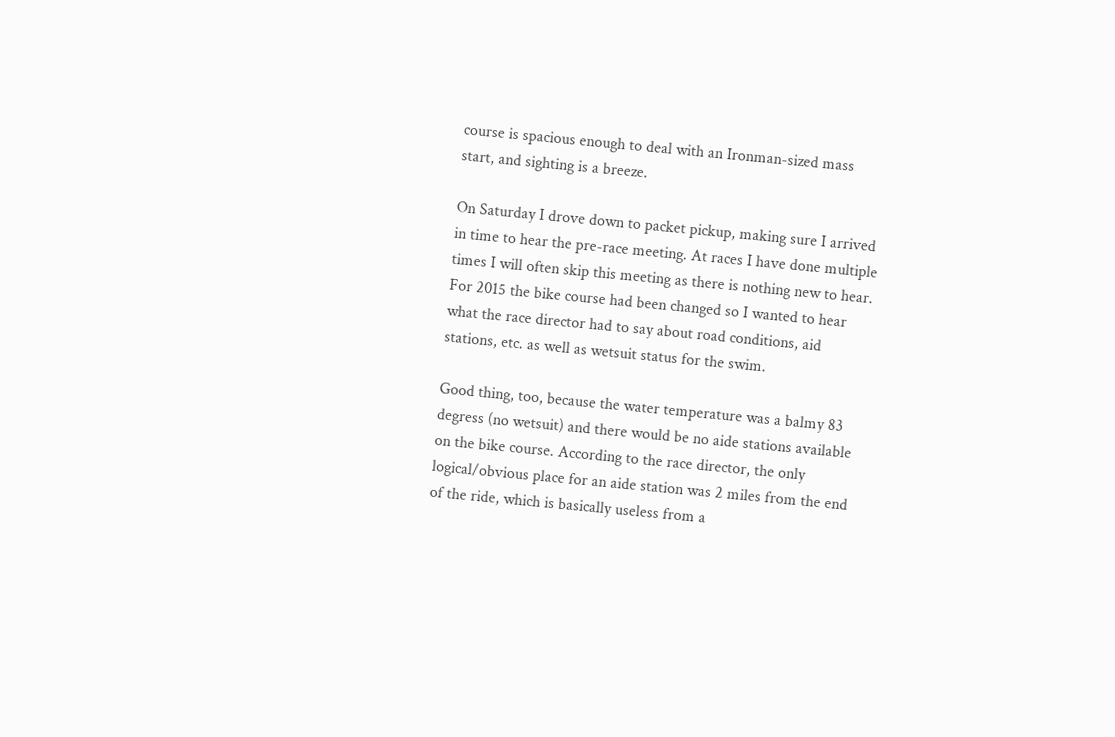course is spacious enough to deal with an Ironman-sized mass start, and sighting is a breeze.

On Saturday I drove down to packet pickup, making sure I arrived in time to hear the pre-race meeting. At races I have done multiple times I will often skip this meeting as there is nothing new to hear. For 2015 the bike course had been changed so I wanted to hear what the race director had to say about road conditions, aid stations, etc. as well as wetsuit status for the swim.

Good thing, too, because the water temperature was a balmy 83 degress (no wetsuit) and there would be no aide stations available on the bike course. According to the race director, the only logical/obvious place for an aide station was 2 miles from the end of the ride, which is basically useless from a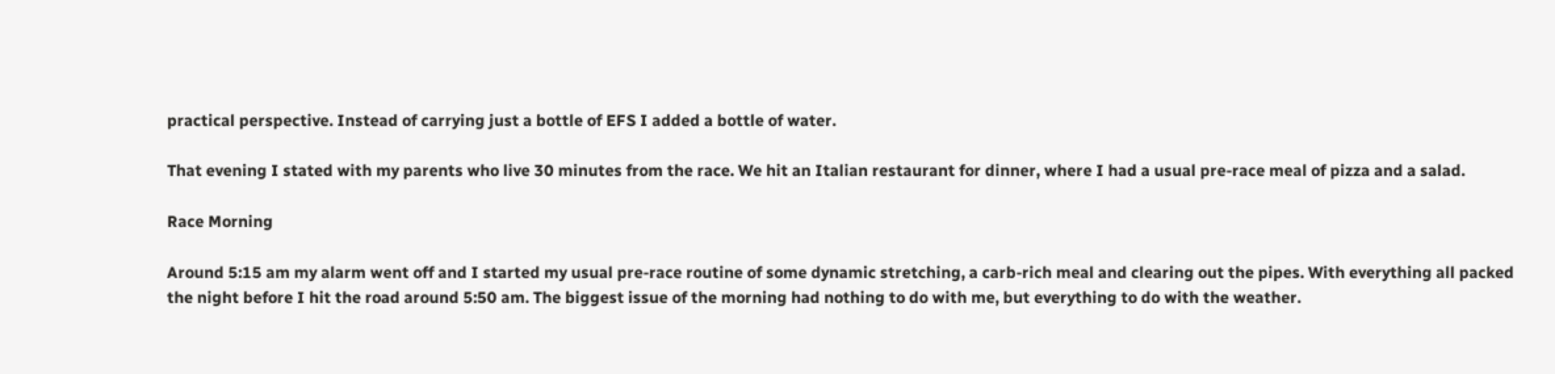practical perspective. Instead of carrying just a bottle of EFS I added a bottle of water.

That evening I stated with my parents who live 30 minutes from the race. We hit an Italian restaurant for dinner, where I had a usual pre-race meal of pizza and a salad.

Race Morning

Around 5:15 am my alarm went off and I started my usual pre-race routine of some dynamic stretching, a carb-rich meal and clearing out the pipes. With everything all packed the night before I hit the road around 5:50 am. The biggest issue of the morning had nothing to do with me, but everything to do with the weather.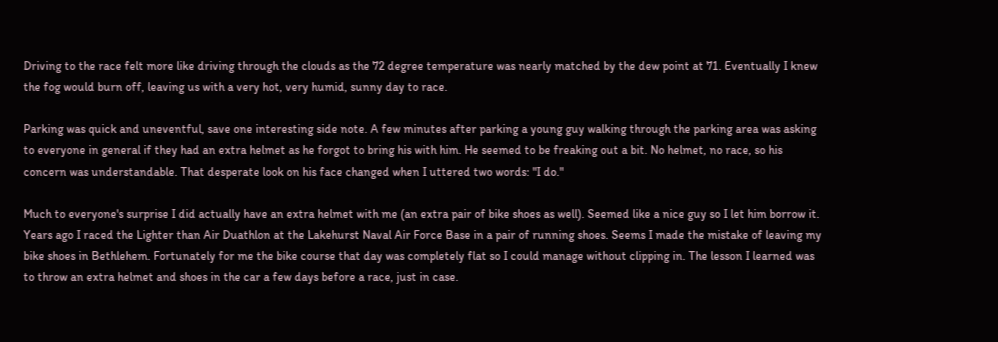Driving to the race felt more like driving through the clouds as the 72 degree temperature was nearly matched by the dew point at 71. Eventually I knew the fog would burn off, leaving us with a very hot, very humid, sunny day to race.

Parking was quick and uneventful, save one interesting side note. A few minutes after parking a young guy walking through the parking area was asking to everyone in general if they had an extra helmet as he forgot to bring his with him. He seemed to be freaking out a bit. No helmet, no race, so his concern was understandable. That desperate look on his face changed when I uttered two words: "I do."

Much to everyone's surprise I did actually have an extra helmet with me (an extra pair of bike shoes as well). Seemed like a nice guy so I let him borrow it. Years ago I raced the Lighter than Air Duathlon at the Lakehurst Naval Air Force Base in a pair of running shoes. Seems I made the mistake of leaving my bike shoes in Bethlehem. Fortunately for me the bike course that day was completely flat so I could manage without clipping in. The lesson I learned was to throw an extra helmet and shoes in the car a few days before a race, just in case.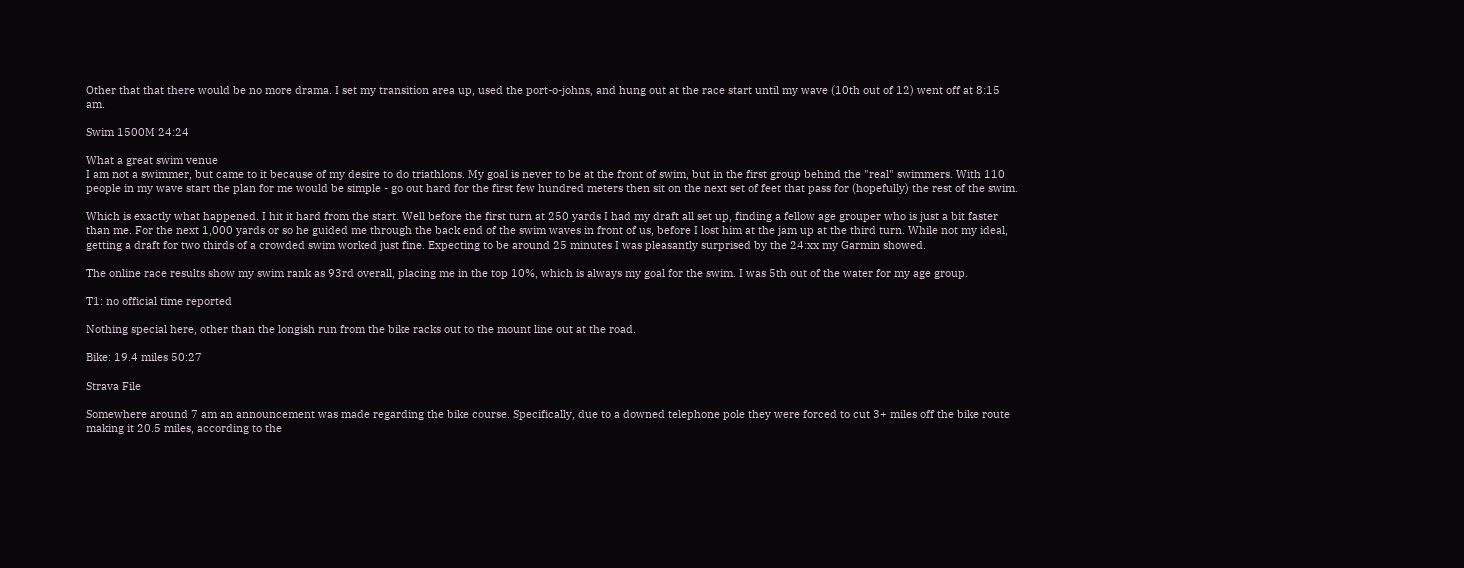Other that that there would be no more drama. I set my transition area up, used the port-o-johns, and hung out at the race start until my wave (10th out of 12) went off at 8:15 am.

Swim 1500M 24:24

What a great swim venue
I am not a swimmer, but came to it because of my desire to do triathlons. My goal is never to be at the front of swim, but in the first group behind the "real" swimmers. With 110 people in my wave start the plan for me would be simple - go out hard for the first few hundred meters then sit on the next set of feet that pass for (hopefully) the rest of the swim.

Which is exactly what happened. I hit it hard from the start. Well before the first turn at 250 yards I had my draft all set up, finding a fellow age grouper who is just a bit faster than me. For the next 1,000 yards or so he guided me through the back end of the swim waves in front of us, before I lost him at the jam up at the third turn. While not my ideal, getting a draft for two thirds of a crowded swim worked just fine. Expecting to be around 25 minutes I was pleasantly surprised by the 24:xx my Garmin showed.

The online race results show my swim rank as 93rd overall, placing me in the top 10%, which is always my goal for the swim. I was 5th out of the water for my age group.

T1: no official time reported

Nothing special here, other than the longish run from the bike racks out to the mount line out at the road.

Bike: 19.4 miles 50:27

Strava File

Somewhere around 7 am an announcement was made regarding the bike course. Specifically, due to a downed telephone pole they were forced to cut 3+ miles off the bike route making it 20.5 miles, according to the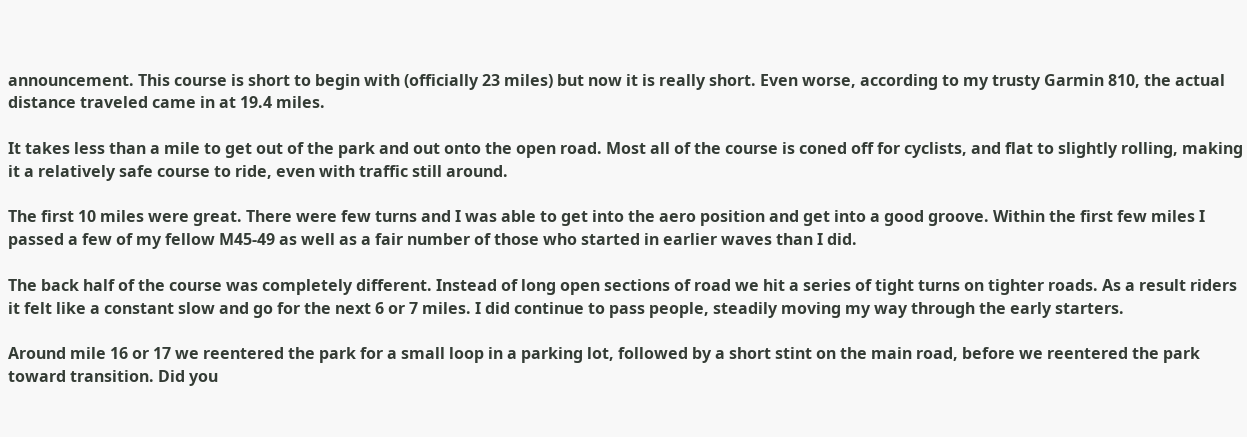announcement. This course is short to begin with (officially 23 miles) but now it is really short. Even worse, according to my trusty Garmin 810, the actual distance traveled came in at 19.4 miles.

It takes less than a mile to get out of the park and out onto the open road. Most all of the course is coned off for cyclists, and flat to slightly rolling, making it a relatively safe course to ride, even with traffic still around.

The first 10 miles were great. There were few turns and I was able to get into the aero position and get into a good groove. Within the first few miles I passed a few of my fellow M45-49 as well as a fair number of those who started in earlier waves than I did.

The back half of the course was completely different. Instead of long open sections of road we hit a series of tight turns on tighter roads. As a result riders it felt like a constant slow and go for the next 6 or 7 miles. I did continue to pass people, steadily moving my way through the early starters.

Around mile 16 or 17 we reentered the park for a small loop in a parking lot, followed by a short stint on the main road, before we reentered the park toward transition. Did you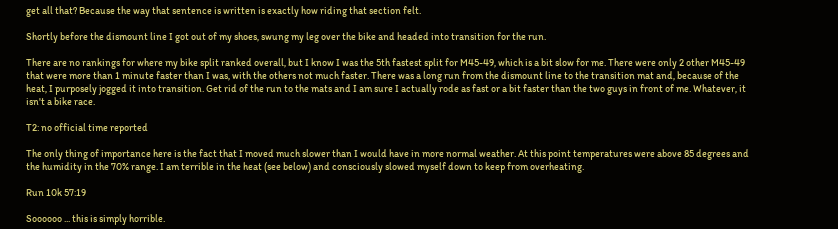get all that? Because the way that sentence is written is exactly how riding that section felt.

Shortly before the dismount line I got out of my shoes, swung my leg over the bike and headed into transition for the run.

There are no rankings for where my bike split ranked overall, but I know I was the 5th fastest split for M45-49, which is a bit slow for me. There were only 2 other M45-49 that were more than 1 minute faster than I was, with the others not much faster. There was a long run from the dismount line to the transition mat and, because of the heat, I purposely jogged it into transition. Get rid of the run to the mats and I am sure I actually rode as fast or a bit faster than the two guys in front of me. Whatever, it isn't a bike race.

T2: no official time reported

The only thing of importance here is the fact that I moved much slower than I would have in more normal weather. At this point temperatures were above 85 degrees and the humidity in the 70% range. I am terrible in the heat (see below) and consciously slowed myself down to keep from overheating.

Run 10k 57:19

Soooooo ... this is simply horrible.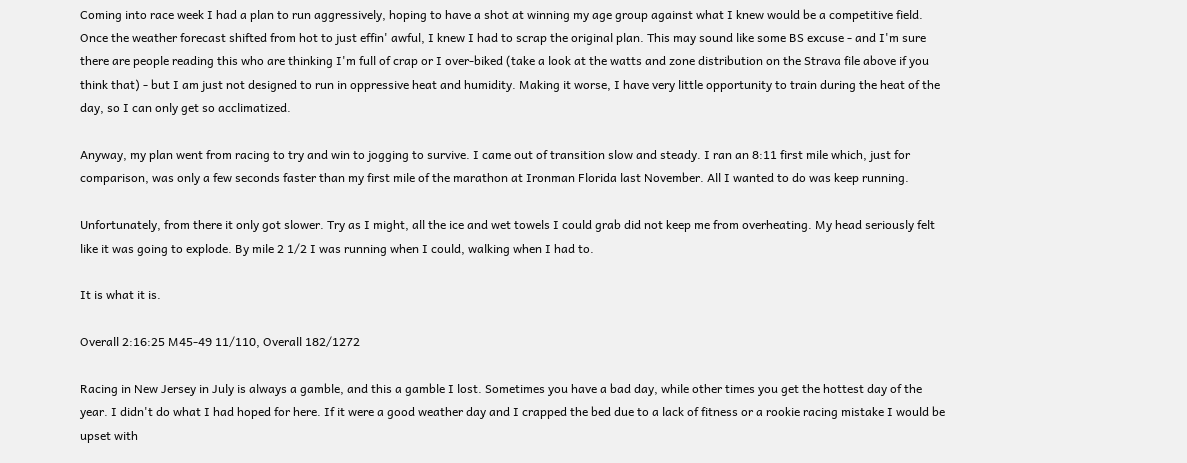Coming into race week I had a plan to run aggressively, hoping to have a shot at winning my age group against what I knew would be a competitive field. Once the weather forecast shifted from hot to just effin' awful, I knew I had to scrap the original plan. This may sound like some BS excuse - and I'm sure there are people reading this who are thinking I'm full of crap or I over-biked (take a look at the watts and zone distribution on the Strava file above if you think that) - but I am just not designed to run in oppressive heat and humidity. Making it worse, I have very little opportunity to train during the heat of the day, so I can only get so acclimatized.

Anyway, my plan went from racing to try and win to jogging to survive. I came out of transition slow and steady. I ran an 8:11 first mile which, just for comparison, was only a few seconds faster than my first mile of the marathon at Ironman Florida last November. All I wanted to do was keep running.

Unfortunately, from there it only got slower. Try as I might, all the ice and wet towels I could grab did not keep me from overheating. My head seriously felt like it was going to explode. By mile 2 1/2 I was running when I could, walking when I had to.

It is what it is.

Overall 2:16:25 M45-49 11/110, Overall 182/1272

Racing in New Jersey in July is always a gamble, and this a gamble I lost. Sometimes you have a bad day, while other times you get the hottest day of the year. I didn't do what I had hoped for here. If it were a good weather day and I crapped the bed due to a lack of fitness or a rookie racing mistake I would be upset with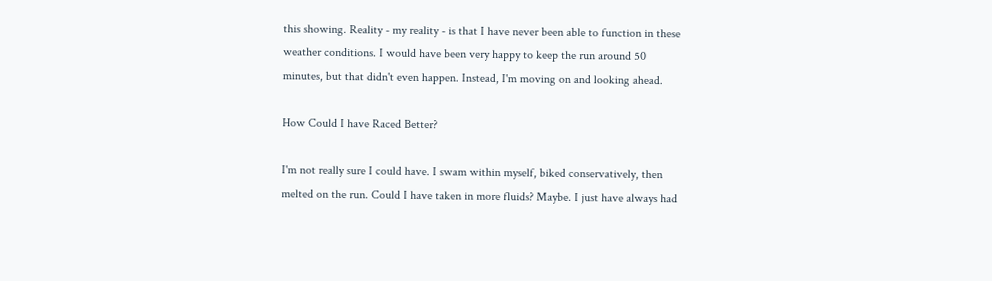this showing. Reality - my reality - is that I have never been able to function in these weather conditions. I would have been very happy to keep the run around 50 minutes, but that didn't even happen. Instead, I'm moving on and looking ahead.

How Could I have Raced Better?

I'm not really sure I could have. I swam within myself, biked conservatively, then melted on the run. Could I have taken in more fluids? Maybe. I just have always had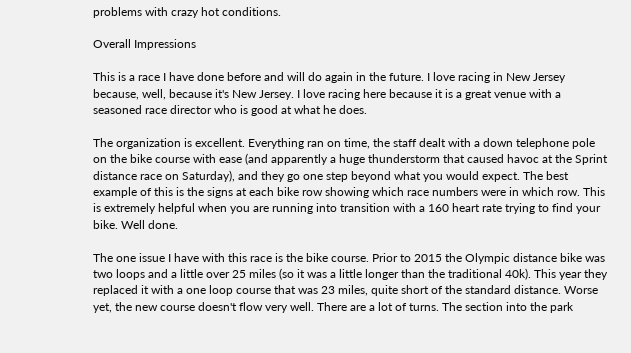problems with crazy hot conditions.

Overall Impressions

This is a race I have done before and will do again in the future. I love racing in New Jersey because, well, because it's New Jersey. I love racing here because it is a great venue with a seasoned race director who is good at what he does.

The organization is excellent. Everything ran on time, the staff dealt with a down telephone pole on the bike course with ease (and apparently a huge thunderstorm that caused havoc at the Sprint distance race on Saturday), and they go one step beyond what you would expect. The best example of this is the signs at each bike row showing which race numbers were in which row. This is extremely helpful when you are running into transition with a 160 heart rate trying to find your bike. Well done.

The one issue I have with this race is the bike course. Prior to 2015 the Olympic distance bike was two loops and a little over 25 miles (so it was a little longer than the traditional 40k). This year they replaced it with a one loop course that was 23 miles, quite short of the standard distance. Worse yet, the new course doesn't flow very well. There are a lot of turns. The section into the park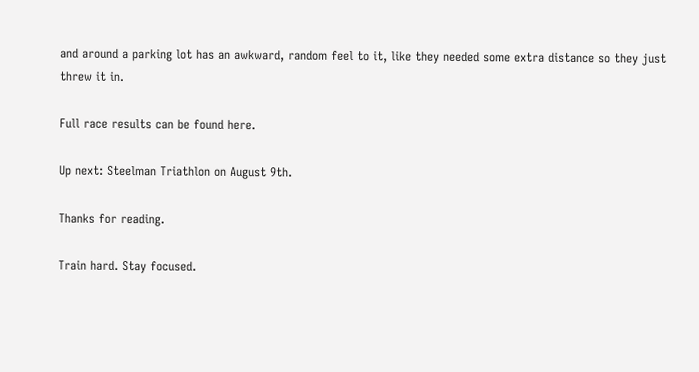and around a parking lot has an awkward, random feel to it, like they needed some extra distance so they just threw it in.

Full race results can be found here.

Up next: Steelman Triathlon on August 9th.

Thanks for reading.

Train hard. Stay focused.